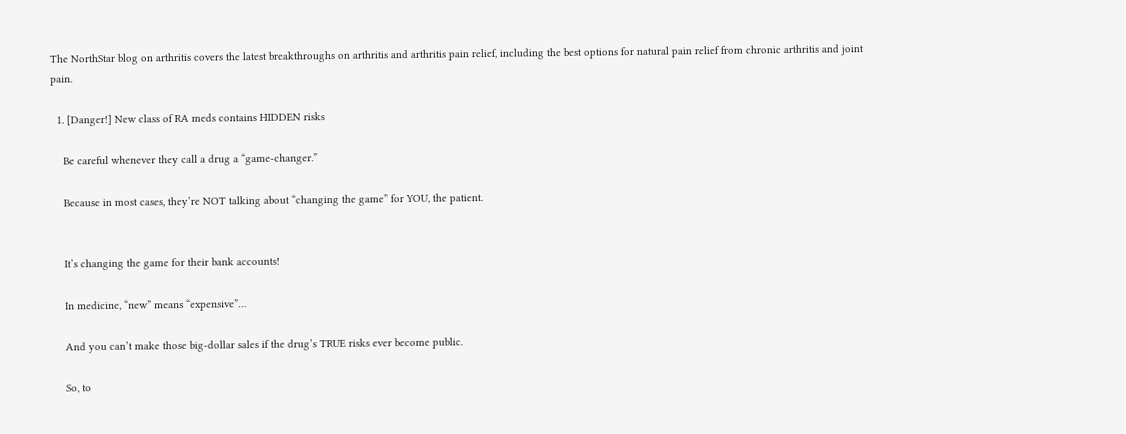The NorthStar blog on arthritis covers the latest breakthroughs on arthritis and arthritis pain relief, including the best options for natural pain relief from chronic arthritis and joint pain.

  1. [Danger!] New class of RA meds contains HIDDEN risks

    Be careful whenever they call a drug a “game-changer.”

    Because in most cases, they’re NOT talking about “changing the game” for YOU, the patient.


    It’s changing the game for their bank accounts!

    In medicine, “new” means “expensive”…

    And you can’t make those big-dollar sales if the drug’s TRUE risks ever become public.

    So, to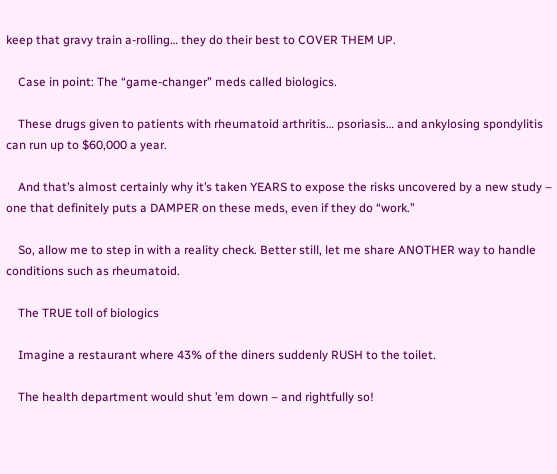keep that gravy train a-rolling… they do their best to COVER THEM UP.

    Case in point: The “game-changer” meds called biologics.

    These drugs given to patients with rheumatoid arthritis… psoriasis… and ankylosing spondylitis can run up to $60,000 a year.

    And that’s almost certainly why it’s taken YEARS to expose the risks uncovered by a new study – one that definitely puts a DAMPER on these meds, even if they do “work.”

    So, allow me to step in with a reality check. Better still, let me share ANOTHER way to handle conditions such as rheumatoid.

    The TRUE toll of biologics

    Imagine a restaurant where 43% of the diners suddenly RUSH to the toilet.

    The health department would shut ’em down – and rightfully so!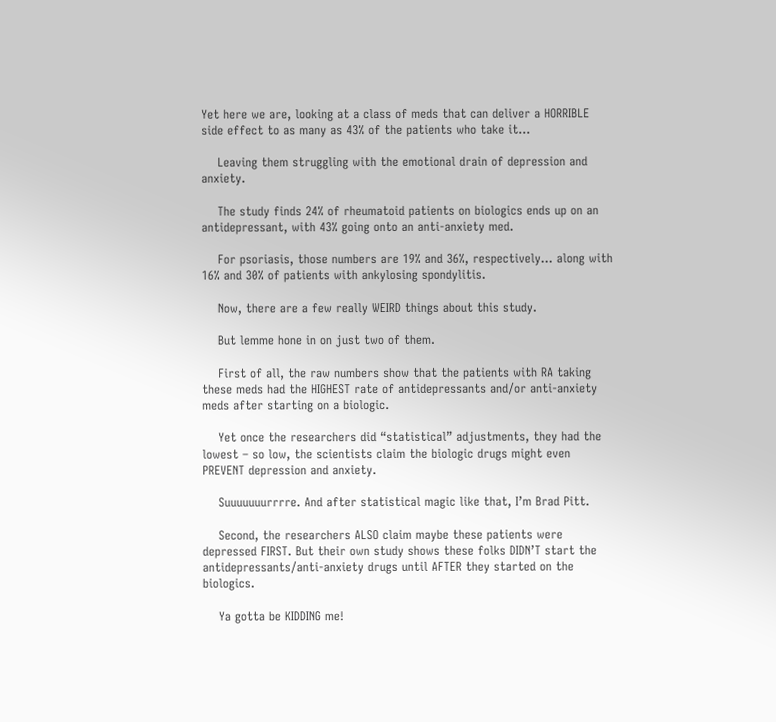Yet here we are, looking at a class of meds that can deliver a HORRIBLE side effect to as many as 43% of the patients who take it…

    Leaving them struggling with the emotional drain of depression and anxiety.

    The study finds 24% of rheumatoid patients on biologics ends up on an antidepressant, with 43% going onto an anti-anxiety med.

    For psoriasis, those numbers are 19% and 36%, respectively… along with 16% and 30% of patients with ankylosing spondylitis.

    Now, there are a few really WEIRD things about this study.

    But lemme hone in on just two of them.

    First of all, the raw numbers show that the patients with RA taking these meds had the HIGHEST rate of antidepressants and/or anti-anxiety meds after starting on a biologic.

    Yet once the researchers did “statistical” adjustments, they had the lowest – so low, the scientists claim the biologic drugs might even PREVENT depression and anxiety.

    Suuuuuuurrrre. And after statistical magic like that, I’m Brad Pitt.

    Second, the researchers ALSO claim maybe these patients were depressed FIRST. But their own study shows these folks DIDN’T start the antidepressants/anti-anxiety drugs until AFTER they started on the biologics.

    Ya gotta be KIDDING me!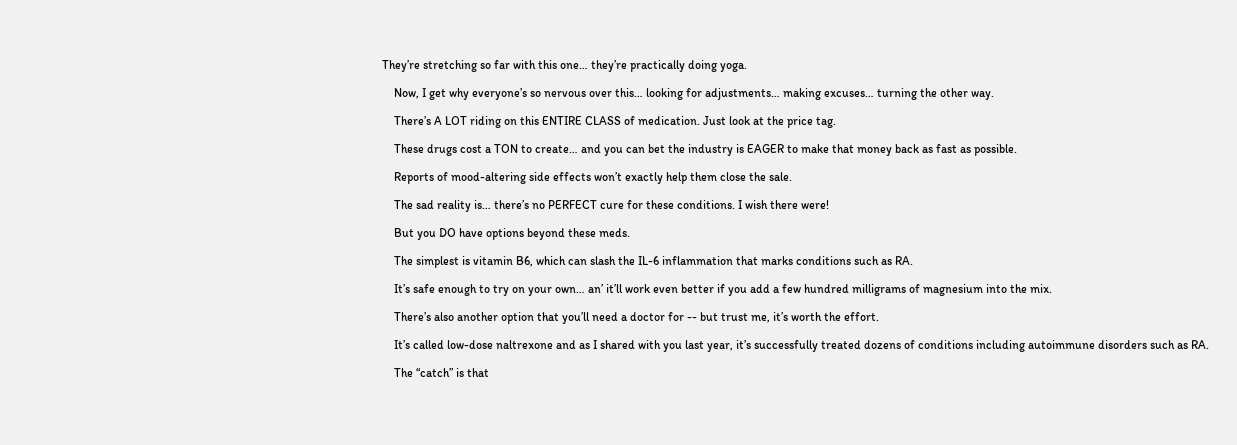They’re stretching so far with this one… they’re practically doing yoga.

    Now, I get why everyone’s so nervous over this… looking for adjustments… making excuses… turning the other way.

    There’s A LOT riding on this ENTIRE CLASS of medication. Just look at the price tag.

    These drugs cost a TON to create… and you can bet the industry is EAGER to make that money back as fast as possible.

    Reports of mood-altering side effects won’t exactly help them close the sale.

    The sad reality is… there’s no PERFECT cure for these conditions. I wish there were!

    But you DO have options beyond these meds.

    The simplest is vitamin B6, which can slash the IL-6 inflammation that marks conditions such as RA.

    It’s safe enough to try on your own… an’ it’ll work even better if you add a few hundred milligrams of magnesium into the mix.

    There’s also another option that you’ll need a doctor for -- but trust me, it’s worth the effort.

    It’s called low-dose naltrexone and as I shared with you last year, it’s successfully treated dozens of conditions including autoimmune disorders such as RA.

    The “catch” is that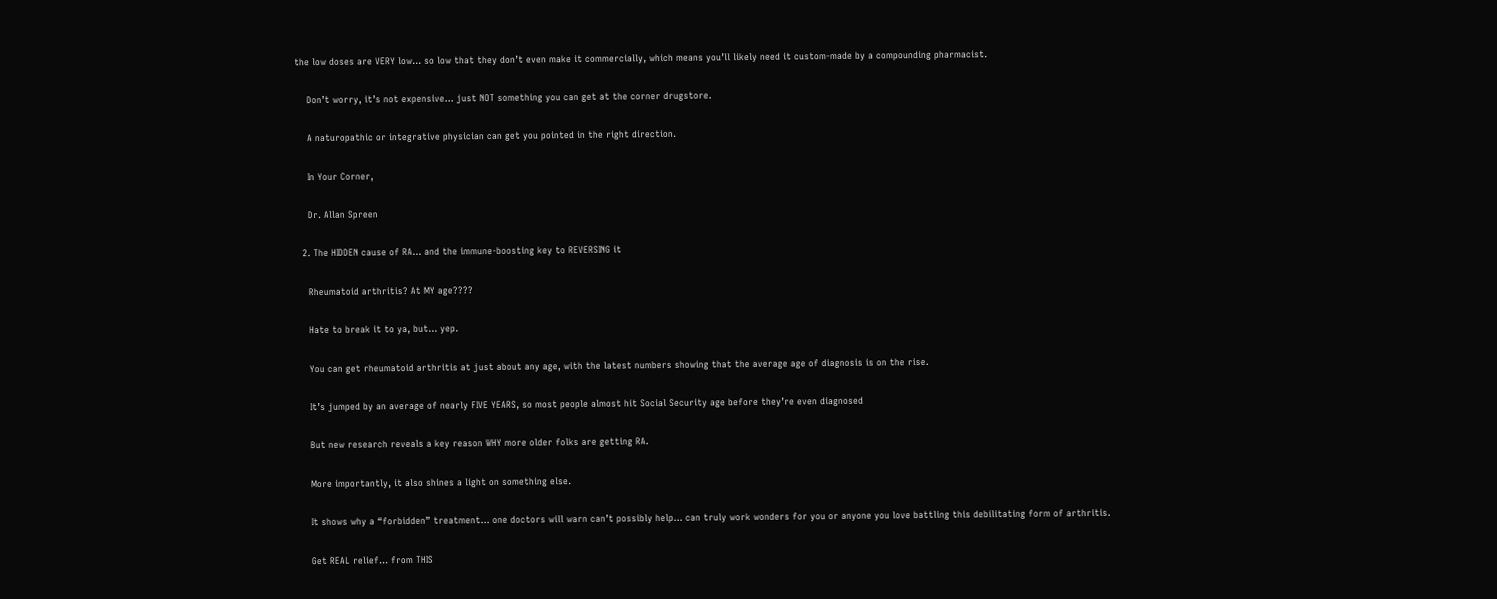the low doses are VERY low… so low that they don’t even make it commercially, which means you’ll likely need it custom-made by a compounding pharmacist.

    Don’t worry, it’s not expensive… just NOT something you can get at the corner drugstore.

    A naturopathic or integrative physician can get you pointed in the right direction.

    In Your Corner,

    Dr. Allan Spreen

  2. The HIDDEN cause of RA… and the immune-boosting key to REVERSING it

    Rheumatoid arthritis? At MY age????

    Hate to break it to ya, but… yep.

    You can get rheumatoid arthritis at just about any age, with the latest numbers showing that the average age of diagnosis is on the rise.

    It’s jumped by an average of nearly FIVE YEARS, so most people almost hit Social Security age before they’re even diagnosed

    But new research reveals a key reason WHY more older folks are getting RA.

    More importantly, it also shines a light on something else.

    It shows why a “forbidden” treatment… one doctors will warn can’t possibly help… can truly work wonders for you or anyone you love battling this debilitating form of arthritis.

    Get REAL relief… from THIS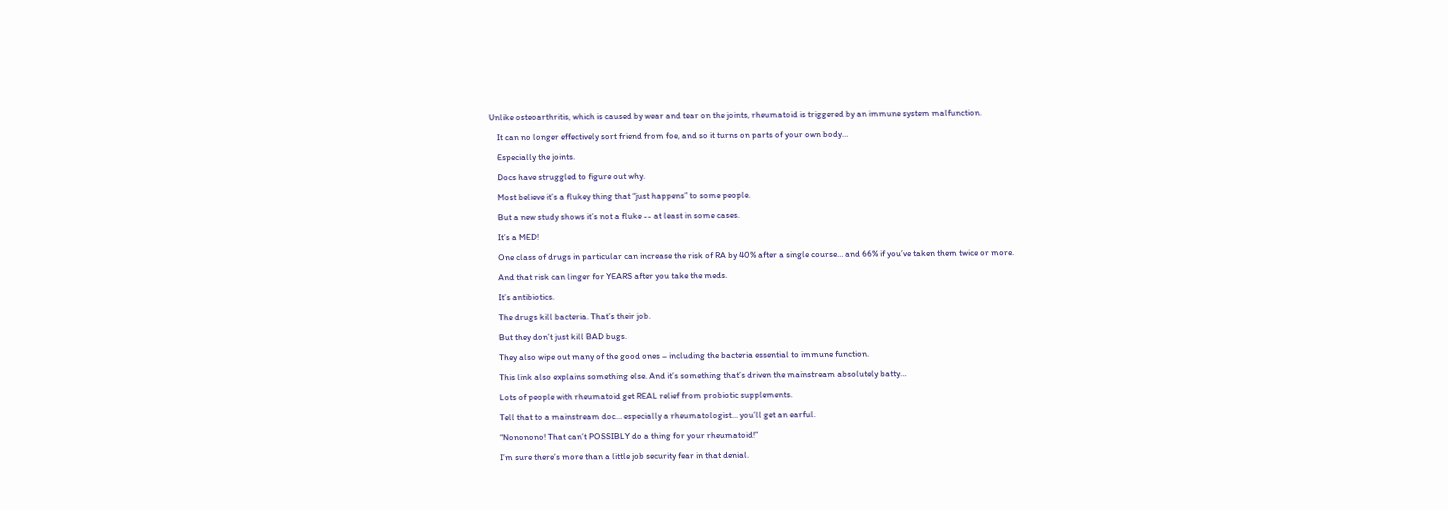Unlike osteoarthritis, which is caused by wear and tear on the joints, rheumatoid is triggered by an immune system malfunction.

    It can no longer effectively sort friend from foe, and so it turns on parts of your own body…

    Especially the joints.

    Docs have struggled to figure out why.

    Most believe it’s a flukey thing that “just happens” to some people.

    But a new study shows it’s not a fluke -- at least in some cases.

    It’s a MED!

    One class of drugs in particular can increase the risk of RA by 40% after a single course… and 66% if you’ve taken them twice or more.

    And that risk can linger for YEARS after you take the meds.

    It’s antibiotics.

    The drugs kill bacteria. That’s their job.

    But they don’t just kill BAD bugs.

    They also wipe out many of the good ones – including the bacteria essential to immune function.

    This link also explains something else. And it’s something that’s driven the mainstream absolutely batty…

    Lots of people with rheumatoid get REAL relief from probiotic supplements.

    Tell that to a mainstream doc… especially a rheumatologist… you’ll get an earful.

    “Nononono! That can’t POSSIBLY do a thing for your rheumatoid!”

    I’m sure there’s more than a little job security fear in that denial.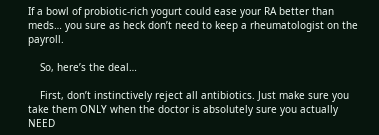If a bowl of probiotic-rich yogurt could ease your RA better than meds… you sure as heck don’t need to keep a rheumatologist on the payroll.

    So, here’s the deal…

    First, don’t instinctively reject all antibiotics. Just make sure you take them ONLY when the doctor is absolutely sure you actually NEED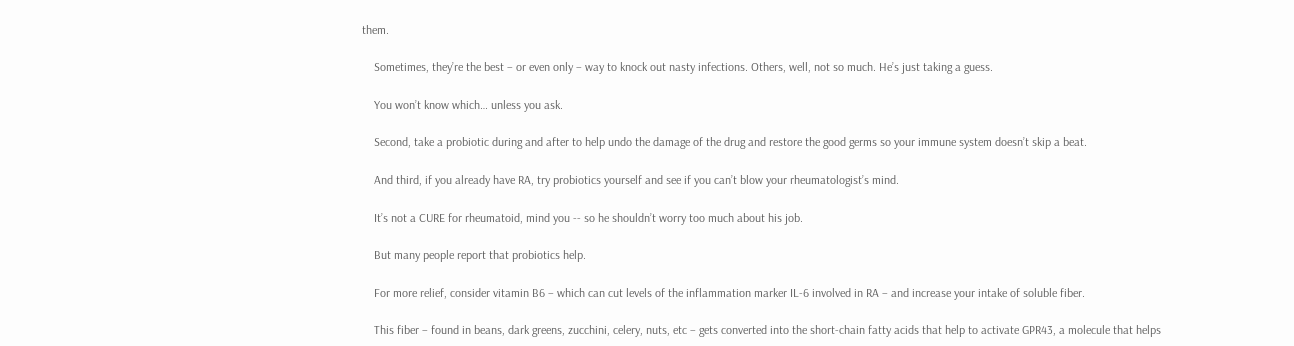them.

    Sometimes, they’re the best – or even only – way to knock out nasty infections. Others, well, not so much. He’s just taking a guess.

    You won’t know which… unless you ask.

    Second, take a probiotic during and after to help undo the damage of the drug and restore the good germs so your immune system doesn’t skip a beat.

    And third, if you already have RA, try probiotics yourself and see if you can’t blow your rheumatologist’s mind.

    It’s not a CURE for rheumatoid, mind you -- so he shouldn’t worry too much about his job.

    But many people report that probiotics help.

    For more relief, consider vitamin B6 – which can cut levels of the inflammation marker IL-6 involved in RA – and increase your intake of soluble fiber.

    This fiber – found in beans, dark greens, zucchini, celery, nuts, etc – gets converted into the short-chain fatty acids that help to activate GPR43, a molecule that helps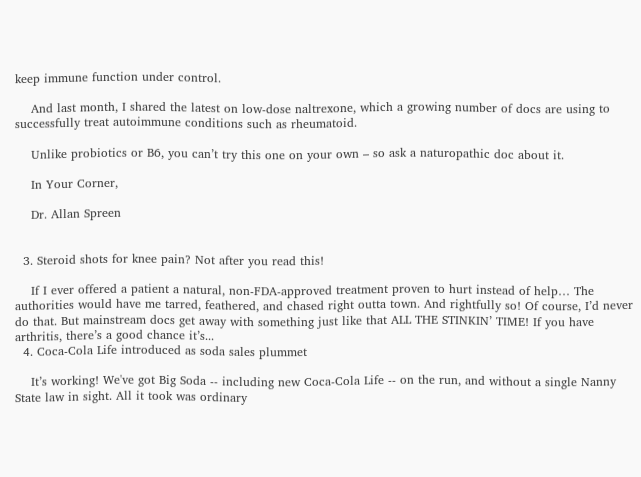keep immune function under control.

    And last month, I shared the latest on low-dose naltrexone, which a growing number of docs are using to successfully treat autoimmune conditions such as rheumatoid.

    Unlike probiotics or B6, you can’t try this one on your own – so ask a naturopathic doc about it.

    In Your Corner,

    Dr. Allan Spreen


  3. Steroid shots for knee pain? Not after you read this!

    If I ever offered a patient a natural, non-FDA-approved treatment proven to hurt instead of help… The authorities would have me tarred, feathered, and chased right outta town. And rightfully so! Of course, I’d never do that. But mainstream docs get away with something just like that ALL THE STINKIN’ TIME! If you have arthritis, there’s a good chance it’s...
  4. Coca-Cola Life introduced as soda sales plummet

    It’s working! We've got Big Soda -- including new Coca-Cola Life -- on the run, and without a single Nanny State law in sight. All it took was ordinary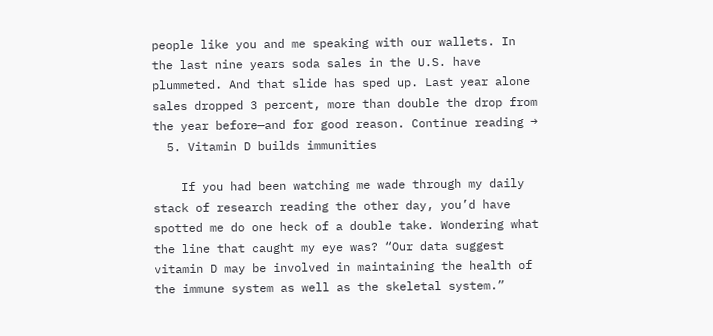people like you and me speaking with our wallets. In the last nine years soda sales in the U.S. have plummeted. And that slide has sped up. Last year alone sales dropped 3 percent, more than double the drop from the year before—and for good reason. Continue reading →
  5. Vitamin D builds immunities

    If you had been watching me wade through my daily stack of research reading the other day, you’d have spotted me do one heck of a double take. Wondering what the line that caught my eye was? “Our data suggest vitamin D may be involved in maintaining the health of the immune system as well as the skeletal system.”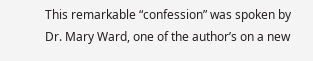This remarkable “confession” was spoken by Dr. Mary Ward, one of the author’s on a new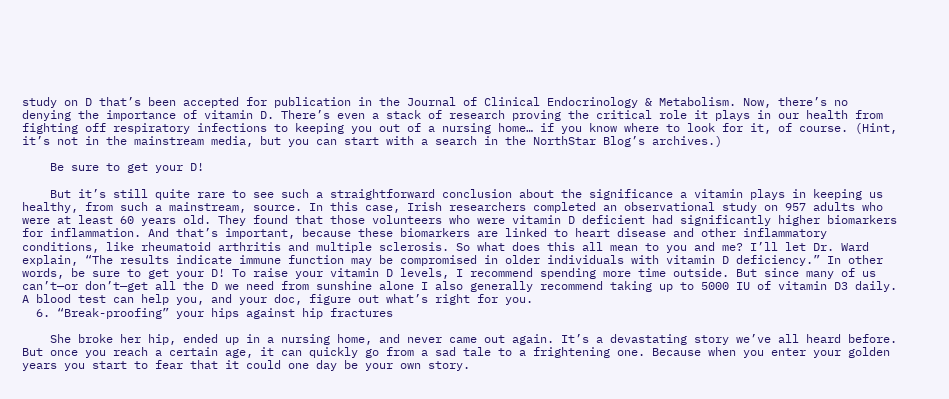study on D that’s been accepted for publication in the Journal of Clinical Endocrinology & Metabolism. Now, there’s no denying the importance of vitamin D. There’s even a stack of research proving the critical role it plays in our health from fighting off respiratory infections to keeping you out of a nursing home… if you know where to look for it, of course. (Hint, it’s not in the mainstream media, but you can start with a search in the NorthStar Blog’s archives.)

    Be sure to get your D!

    But it’s still quite rare to see such a straightforward conclusion about the significance a vitamin plays in keeping us healthy, from such a mainstream, source. In this case, Irish researchers completed an observational study on 957 adults who were at least 60 years old. They found that those volunteers who were vitamin D deficient had significantly higher biomarkers for inflammation. And that’s important, because these biomarkers are linked to heart disease and other inflammatory conditions, like rheumatoid arthritis and multiple sclerosis. So what does this all mean to you and me? I’ll let Dr. Ward explain, “The results indicate immune function may be compromised in older individuals with vitamin D deficiency.” In other words, be sure to get your D! To raise your vitamin D levels, I recommend spending more time outside. But since many of us can’t—or don’t—get all the D we need from sunshine alone I also generally recommend taking up to 5000 IU of vitamin D3 daily. A blood test can help you, and your doc, figure out what’s right for you.
  6. “Break-proofing” your hips against hip fractures

    She broke her hip, ended up in a nursing home, and never came out again. It’s a devastating story we’ve all heard before. But once you reach a certain age, it can quickly go from a sad tale to a frightening one. Because when you enter your golden years you start to fear that it could one day be your own story.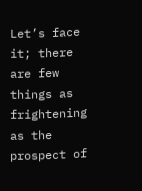Let’s face it; there are few things as frightening as the prospect of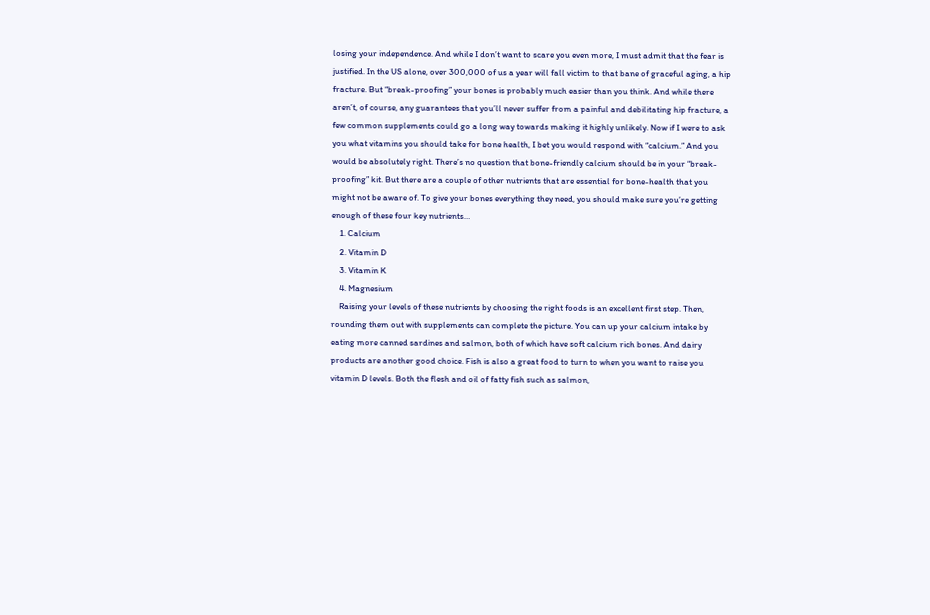losing your independence. And while I don’t want to scare you even more, I must admit that the fear is justified. In the US alone, over 300,000 of us a year will fall victim to that bane of graceful aging, a hip fracture. But “break-proofing” your bones is probably much easier than you think. And while there aren’t, of course, any guarantees that you’ll never suffer from a painful and debilitating hip fracture, a few common supplements could go a long way towards making it highly unlikely. Now if I were to ask you what vitamins you should take for bone health, I bet you would respond with “calcium.” And you would be absolutely right. There’s no question that bone-friendly calcium should be in your “break-proofing” kit. But there are a couple of other nutrients that are essential for bone-health that you might not be aware of. To give your bones everything they need, you should make sure you’re getting enough of these four key nutrients…
    1. Calcium
    2. Vitamin D
    3. Vitamin K
    4. Magnesium
    Raising your levels of these nutrients by choosing the right foods is an excellent first step. Then, rounding them out with supplements can complete the picture. You can up your calcium intake by eating more canned sardines and salmon, both of which have soft calcium rich bones. And dairy products are another good choice. Fish is also a great food to turn to when you want to raise you vitamin D levels. Both the flesh and oil of fatty fish such as salmon,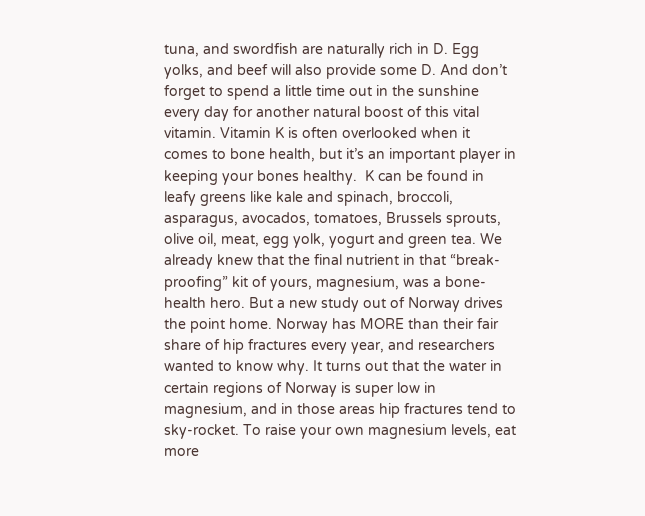tuna, and swordfish are naturally rich in D. Egg yolks, and beef will also provide some D. And don’t forget to spend a little time out in the sunshine every day for another natural boost of this vital vitamin. Vitamin K is often overlooked when it comes to bone health, but it’s an important player in keeping your bones healthy.  K can be found in leafy greens like kale and spinach, broccoli, asparagus, avocados, tomatoes, Brussels sprouts, olive oil, meat, egg yolk, yogurt and green tea. We already knew that the final nutrient in that “break-proofing” kit of yours, magnesium, was a bone-health hero. But a new study out of Norway drives the point home. Norway has MORE than their fair share of hip fractures every year, and researchers wanted to know why. It turns out that the water in certain regions of Norway is super low in magnesium, and in those areas hip fractures tend to sky-rocket. To raise your own magnesium levels, eat more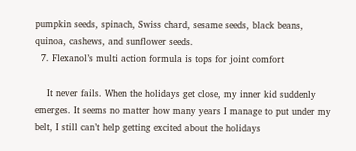pumpkin seeds, spinach, Swiss chard, sesame seeds, black beans, quinoa, cashews, and sunflower seeds.
  7. Flexanol’s multi action formula is tops for joint comfort

    It never fails. When the holidays get close, my inner kid suddenly emerges. It seems no matter how many years I manage to put under my belt, I still can’t help getting excited about the holidays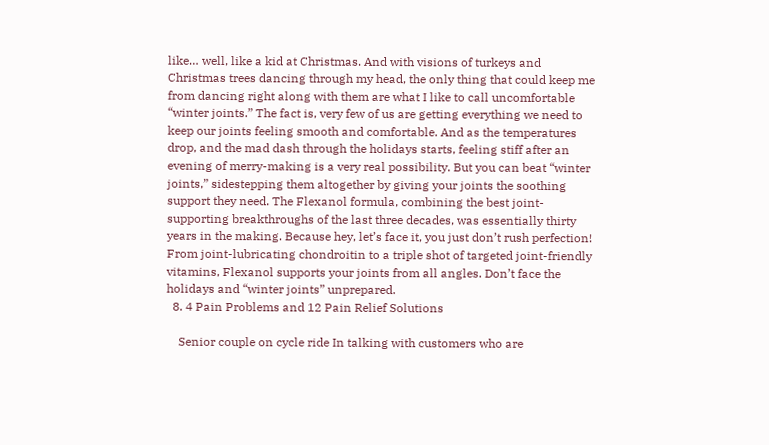like… well, like a kid at Christmas. And with visions of turkeys and Christmas trees dancing through my head, the only thing that could keep me from dancing right along with them are what I like to call uncomfortable “winter joints.” The fact is, very few of us are getting everything we need to keep our joints feeling smooth and comfortable. And as the temperatures drop, and the mad dash through the holidays starts, feeling stiff after an evening of merry-making is a very real possibility. But you can beat “winter joints,” sidestepping them altogether by giving your joints the soothing support they need. The Flexanol formula, combining the best joint-supporting breakthroughs of the last three decades, was essentially thirty years in the making. Because hey, let’s face it, you just don’t rush perfection! From joint-lubricating chondroitin to a triple shot of targeted joint-friendly vitamins, Flexanol supports your joints from all angles. Don’t face the holidays and “winter joints” unprepared.
  8. 4 Pain Problems and 12 Pain Relief Solutions

    Senior couple on cycle ride In talking with customers who are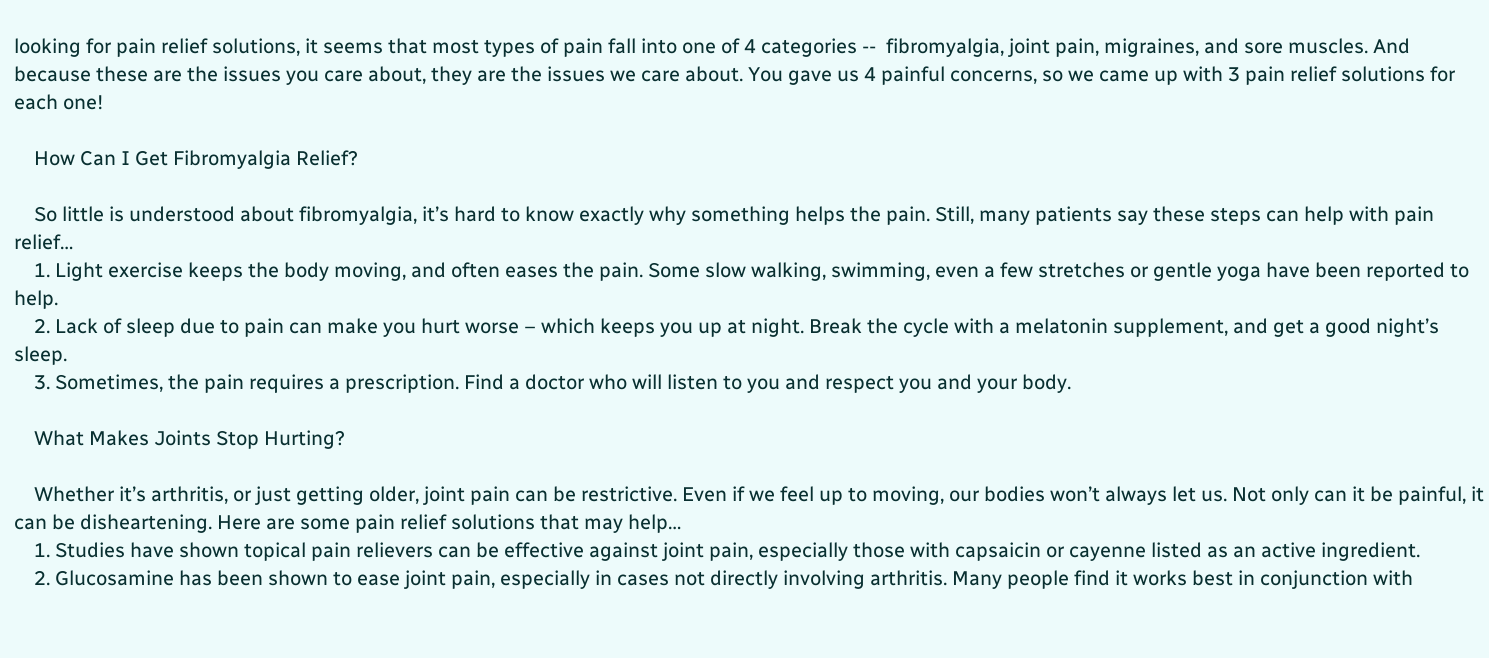looking for pain relief solutions, it seems that most types of pain fall into one of 4 categories --  fibromyalgia, joint pain, migraines, and sore muscles. And because these are the issues you care about, they are the issues we care about. You gave us 4 painful concerns, so we came up with 3 pain relief solutions for each one!

    How Can I Get Fibromyalgia Relief?

    So little is understood about fibromyalgia, it’s hard to know exactly why something helps the pain. Still, many patients say these steps can help with pain relief…
    1. Light exercise keeps the body moving, and often eases the pain. Some slow walking, swimming, even a few stretches or gentle yoga have been reported to help.
    2. Lack of sleep due to pain can make you hurt worse – which keeps you up at night. Break the cycle with a melatonin supplement, and get a good night’s sleep.
    3. Sometimes, the pain requires a prescription. Find a doctor who will listen to you and respect you and your body.

    What Makes Joints Stop Hurting?

    Whether it’s arthritis, or just getting older, joint pain can be restrictive. Even if we feel up to moving, our bodies won’t always let us. Not only can it be painful, it can be disheartening. Here are some pain relief solutions that may help…
    1. Studies have shown topical pain relievers can be effective against joint pain, especially those with capsaicin or cayenne listed as an active ingredient.
    2. Glucosamine has been shown to ease joint pain, especially in cases not directly involving arthritis. Many people find it works best in conjunction with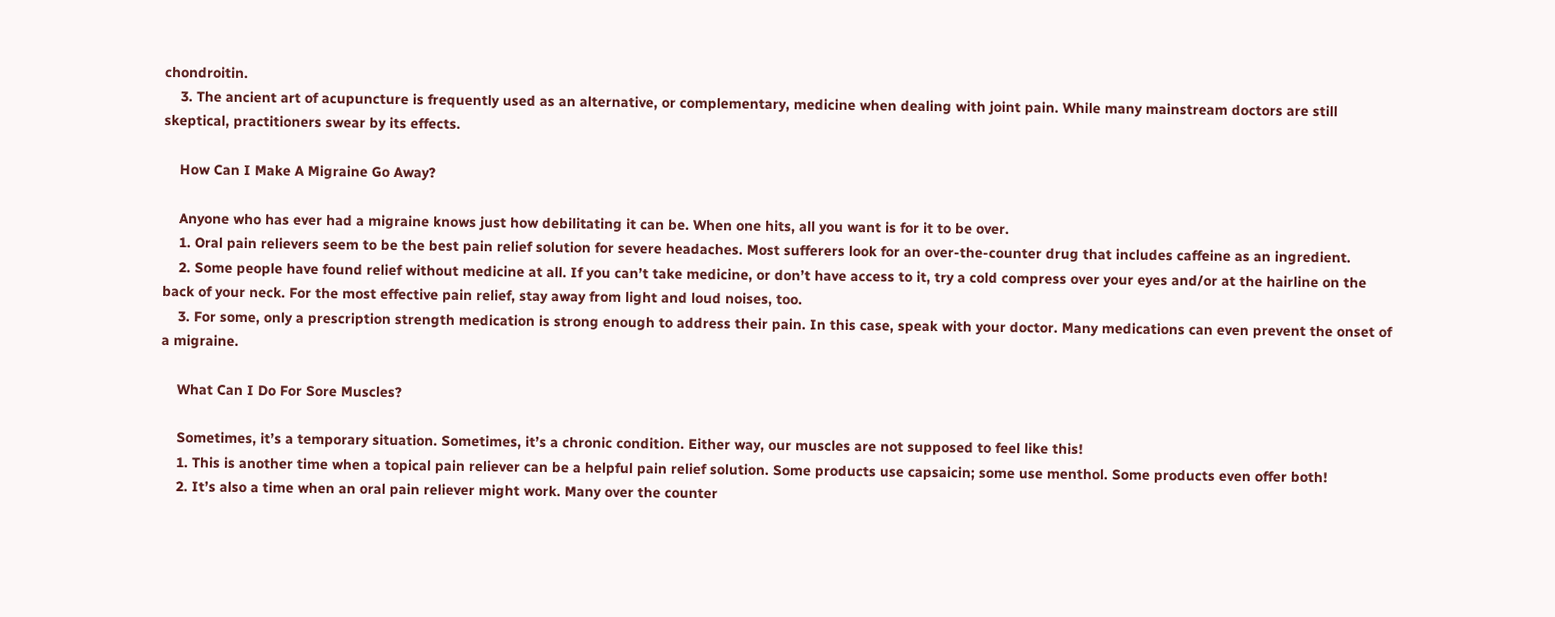chondroitin.
    3. The ancient art of acupuncture is frequently used as an alternative, or complementary, medicine when dealing with joint pain. While many mainstream doctors are still skeptical, practitioners swear by its effects.

    How Can I Make A Migraine Go Away?

    Anyone who has ever had a migraine knows just how debilitating it can be. When one hits, all you want is for it to be over.
    1. Oral pain relievers seem to be the best pain relief solution for severe headaches. Most sufferers look for an over-the-counter drug that includes caffeine as an ingredient.
    2. Some people have found relief without medicine at all. If you can’t take medicine, or don’t have access to it, try a cold compress over your eyes and/or at the hairline on the back of your neck. For the most effective pain relief, stay away from light and loud noises, too.
    3. For some, only a prescription strength medication is strong enough to address their pain. In this case, speak with your doctor. Many medications can even prevent the onset of a migraine.

    What Can I Do For Sore Muscles?

    Sometimes, it’s a temporary situation. Sometimes, it’s a chronic condition. Either way, our muscles are not supposed to feel like this!
    1. This is another time when a topical pain reliever can be a helpful pain relief solution. Some products use capsaicin; some use menthol. Some products even offer both!
    2. It’s also a time when an oral pain reliever might work. Many over the counter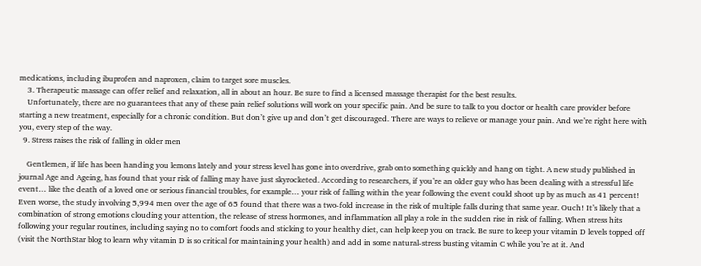medications, including ibuprofen and naproxen, claim to target sore muscles.
    3. Therapeutic massage can offer relief and relaxation, all in about an hour. Be sure to find a licensed massage therapist for the best results.
    Unfortunately, there are no guarantees that any of these pain relief solutions will work on your specific pain. And be sure to talk to you doctor or health care provider before starting a new treatment, especially for a chronic condition. But don’t give up and don’t get discouraged. There are ways to relieve or manage your pain. And we’re right here with you, every step of the way.
  9. Stress raises the risk of falling in older men

    Gentlemen, if life has been handing you lemons lately and your stress level has gone into overdrive, grab onto something quickly and hang on tight. A new study published in journal Age and Ageing, has found that your risk of falling may have just skyrocketed. According to researchers, if you’re an older guy who has been dealing with a stressful life event… like the death of a loved one or serious financial troubles, for example… your risk of falling within the year following the event could shoot up by as much as 41 percent! Even worse, the study involving 5,994 men over the age of 65 found that there was a two-fold increase in the risk of multiple falls during that same year. Ouch! It’s likely that a combination of strong emotions clouding your attention, the release of stress hormones, and inflammation all play a role in the sudden rise in risk of falling. When stress hits following your regular routines, including saying no to comfort foods and sticking to your healthy diet, can help keep you on track. Be sure to keep your vitamin D levels topped off (visit the NorthStar blog to learn why vitamin D is so critical for maintaining your health) and add in some natural-stress busting vitamin C while you’re at it. And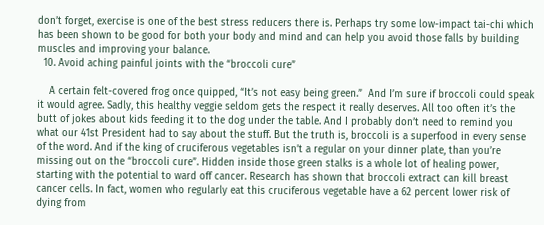don’t forget, exercise is one of the best stress reducers there is. Perhaps try some low-impact tai-chi which has been shown to be good for both your body and mind and can help you avoid those falls by building muscles and improving your balance.
  10. Avoid aching painful joints with the “broccoli cure”

    A certain felt-covered frog once quipped, “It’s not easy being green.”  And I’m sure if broccoli could speak it would agree. Sadly, this healthy veggie seldom gets the respect it really deserves. All too often it’s the butt of jokes about kids feeding it to the dog under the table. And I probably don’t need to remind you what our 41st President had to say about the stuff. But the truth is, broccoli is a superfood in every sense of the word. And if the king of cruciferous vegetables isn’t a regular on your dinner plate, than you’re missing out on the “broccoli cure”. Hidden inside those green stalks is a whole lot of healing power, starting with the potential to ward off cancer. Research has shown that broccoli extract can kill breast cancer cells. In fact, women who regularly eat this cruciferous vegetable have a 62 percent lower risk of dying from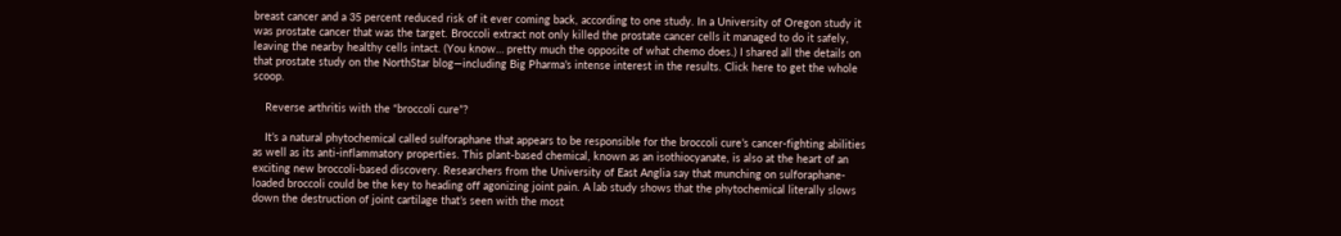breast cancer and a 35 percent reduced risk of it ever coming back, according to one study. In a University of Oregon study it was prostate cancer that was the target. Broccoli extract not only killed the prostate cancer cells it managed to do it safely, leaving the nearby healthy cells intact. (You know… pretty much the opposite of what chemo does.) I shared all the details on that prostate study on the NorthStar blog—including Big Pharma’s intense interest in the results. Click here to get the whole scoop.

    Reverse arthritis with the “broccoli cure”?

    It’s a natural phytochemical called sulforaphane that appears to be responsible for the broccoli cure’s cancer-fighting abilities as well as its anti-inflammatory properties. This plant-based chemical, known as an isothiocyanate, is also at the heart of an exciting new broccoli-based discovery. Researchers from the University of East Anglia say that munching on sulforaphane-loaded broccoli could be the key to heading off agonizing joint pain. A lab study shows that the phytochemical literally slows down the destruction of joint cartilage that’s seen with the most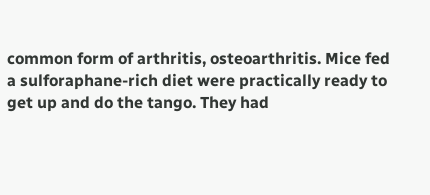common form of arthritis, osteoarthritis. Mice fed a sulforaphane-rich diet were practically ready to get up and do the tango. They had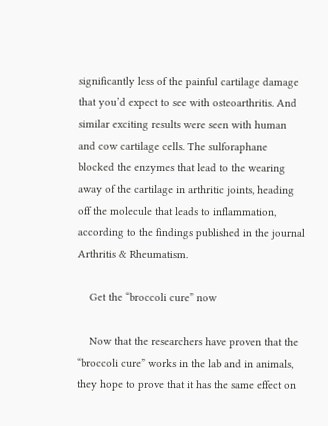significantly less of the painful cartilage damage that you’d expect to see with osteoarthritis. And similar exciting results were seen with human and cow cartilage cells. The sulforaphane blocked the enzymes that lead to the wearing away of the cartilage in arthritic joints, heading off the molecule that leads to inflammation, according to the findings published in the journal Arthritis & Rheumatism.

    Get the “broccoli cure” now

    Now that the researchers have proven that the “broccoli cure” works in the lab and in animals, they hope to prove that it has the same effect on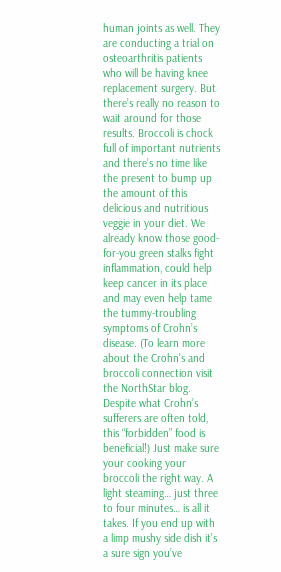human joints as well. They are conducting a trial on osteoarthritis patients who will be having knee replacement surgery. But there’s really no reason to wait around for those results. Broccoli is chock full of important nutrients and there’s no time like the present to bump up the amount of this delicious and nutritious veggie in your diet. We already know those good-for-you green stalks fight inflammation, could help keep cancer in its place and may even help tame the tummy-troubling symptoms of Crohn’s disease. (To learn more about the Crohn’s and broccoli connection visit the NorthStar blog. Despite what Crohn’s sufferers are often told, this “forbidden” food is beneficial!) Just make sure your cooking your broccoli the right way. A light steaming… just three to four minutes… is all it takes. If you end up with a limp mushy side dish it’s a sure sign you’ve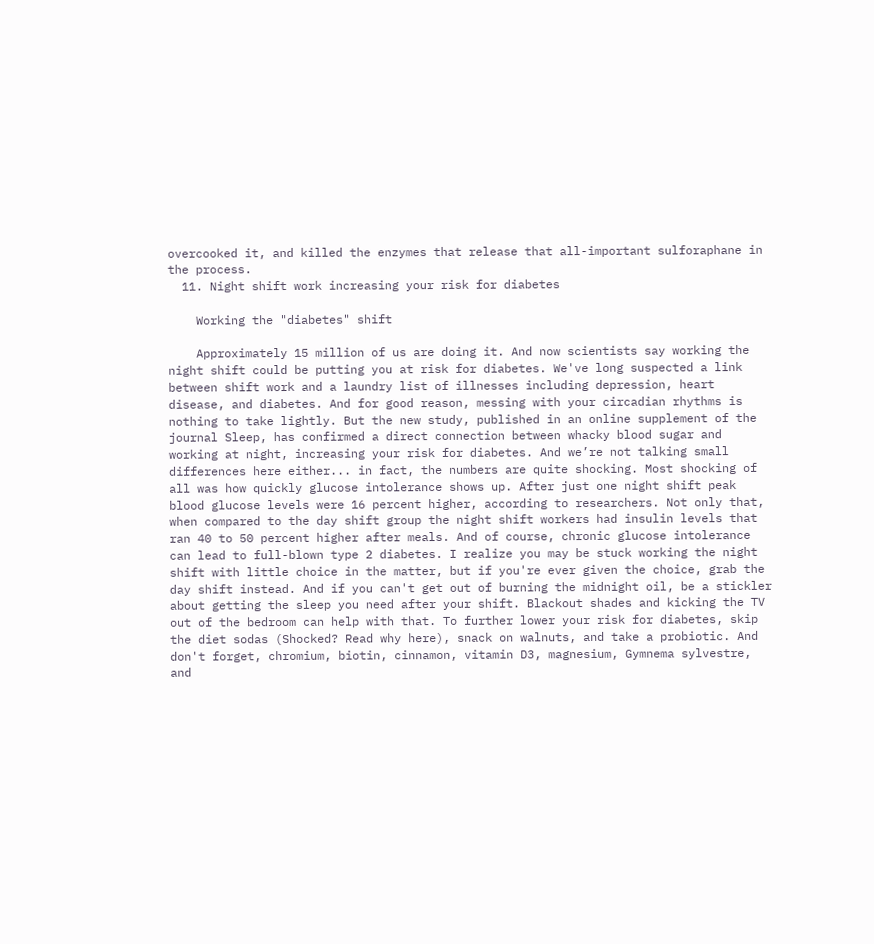overcooked it, and killed the enzymes that release that all-important sulforaphane in the process.
  11. Night shift work increasing your risk for diabetes

    Working the "diabetes" shift

    Approximately 15 million of us are doing it. And now scientists say working the night shift could be putting you at risk for diabetes. We've long suspected a link between shift work and a laundry list of illnesses including depression, heart disease, and diabetes. And for good reason, messing with your circadian rhythms is nothing to take lightly. But the new study, published in an online supplement of the journal Sleep, has confirmed a direct connection between whacky blood sugar and working at night, increasing your risk for diabetes. And we’re not talking small differences here either... in fact, the numbers are quite shocking. Most shocking of all was how quickly glucose intolerance shows up. After just one night shift peak blood glucose levels were 16 percent higher, according to researchers. Not only that, when compared to the day shift group the night shift workers had insulin levels that ran 40 to 50 percent higher after meals. And of course, chronic glucose intolerance can lead to full-blown type 2 diabetes. I realize you may be stuck working the night shift with little choice in the matter, but if you're ever given the choice, grab the day shift instead. And if you can't get out of burning the midnight oil, be a stickler about getting the sleep you need after your shift. Blackout shades and kicking the TV out of the bedroom can help with that. To further lower your risk for diabetes, skip the diet sodas (Shocked? Read why here), snack on walnuts, and take a probiotic. And don't forget, chromium, biotin, cinnamon, vitamin D3, magnesium, Gymnema sylvestre, and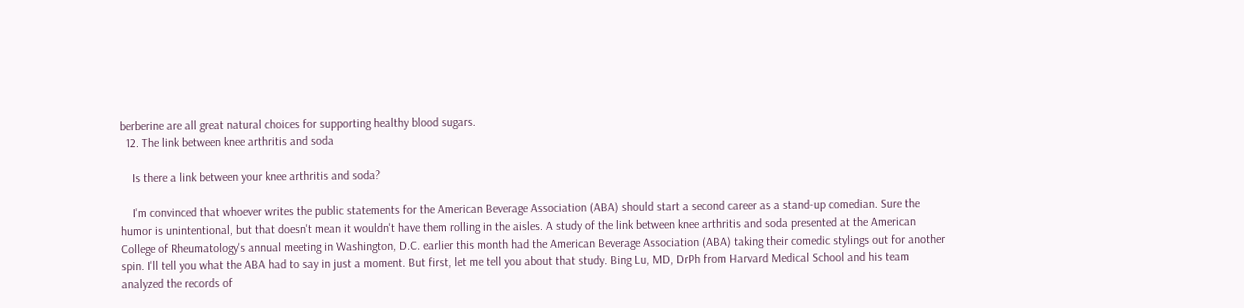berberine are all great natural choices for supporting healthy blood sugars.
  12. The link between knee arthritis and soda

    Is there a link between your knee arthritis and soda?

    I'm convinced that whoever writes the public statements for the American Beverage Association (ABA) should start a second career as a stand-up comedian. Sure the humor is unintentional, but that doesn't mean it wouldn't have them rolling in the aisles. A study of the link between knee arthritis and soda presented at the American College of Rheumatology's annual meeting in Washington, D.C. earlier this month had the American Beverage Association (ABA) taking their comedic stylings out for another spin. I'll tell you what the ABA had to say in just a moment. But first, let me tell you about that study. Bing Lu, MD, DrPh from Harvard Medical School and his team analyzed the records of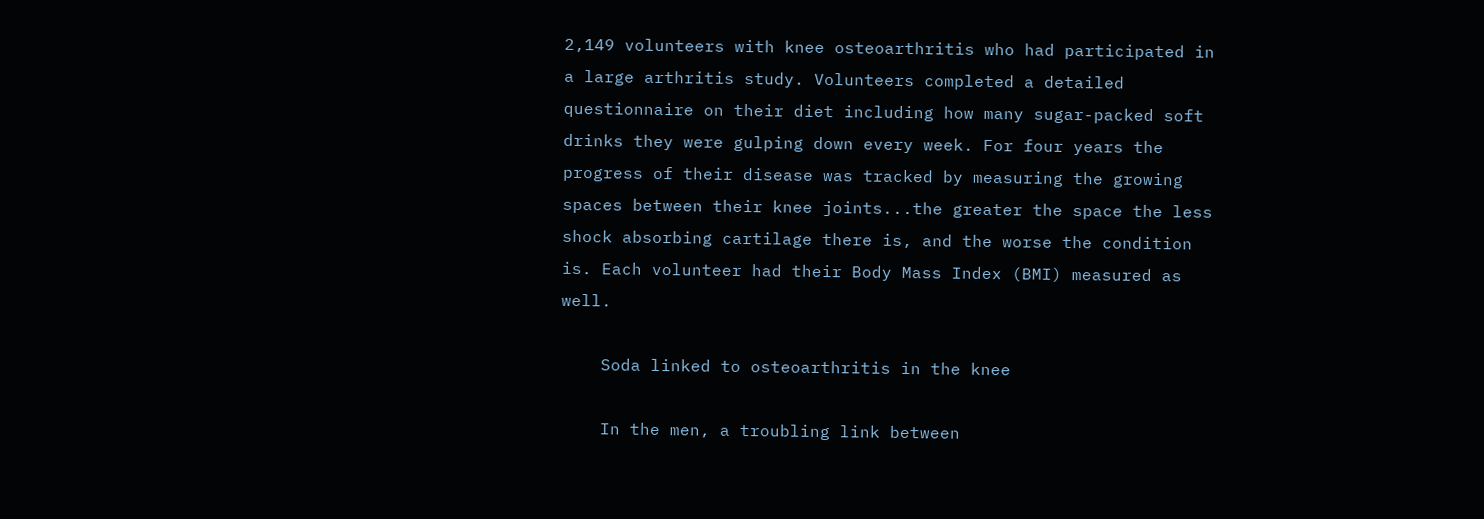2,149 volunteers with knee osteoarthritis who had participated in a large arthritis study. Volunteers completed a detailed questionnaire on their diet including how many sugar-packed soft drinks they were gulping down every week. For four years the progress of their disease was tracked by measuring the growing spaces between their knee joints...the greater the space the less shock absorbing cartilage there is, and the worse the condition is. Each volunteer had their Body Mass Index (BMI) measured as well.

    Soda linked to osteoarthritis in the knee

    In the men, a troubling link between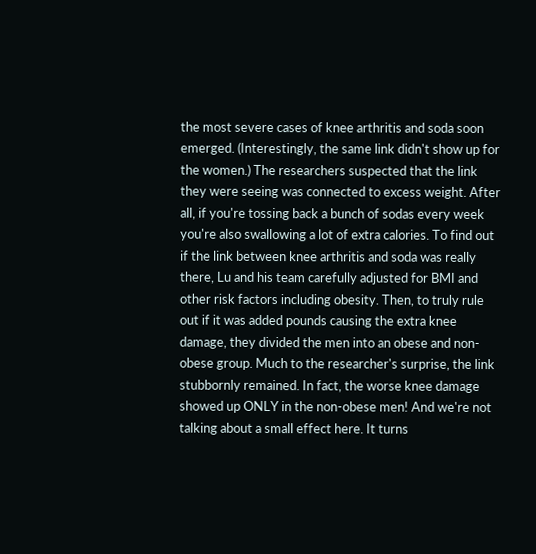the most severe cases of knee arthritis and soda soon emerged. (Interestingly, the same link didn't show up for the women.) The researchers suspected that the link they were seeing was connected to excess weight. After all, if you're tossing back a bunch of sodas every week you're also swallowing a lot of extra calories. To find out if the link between knee arthritis and soda was really there, Lu and his team carefully adjusted for BMI and other risk factors including obesity. Then, to truly rule out if it was added pounds causing the extra knee damage, they divided the men into an obese and non-obese group. Much to the researcher's surprise, the link stubbornly remained. In fact, the worse knee damage showed up ONLY in the non-obese men! And we're not talking about a small effect here. It turns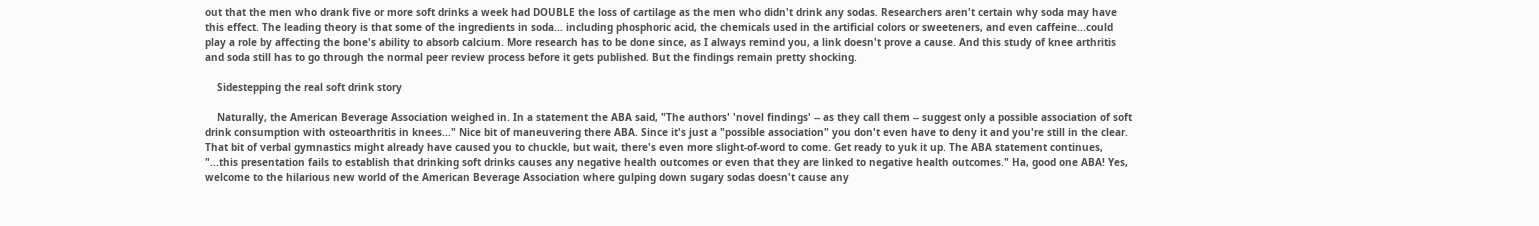out that the men who drank five or more soft drinks a week had DOUBLE the loss of cartilage as the men who didn't drink any sodas. Researchers aren't certain why soda may have this effect. The leading theory is that some of the ingredients in soda... including phosphoric acid, the chemicals used in the artificial colors or sweeteners, and even caffeine...could play a role by affecting the bone's ability to absorb calcium. More research has to be done since, as I always remind you, a link doesn't prove a cause. And this study of knee arthritis and soda still has to go through the normal peer review process before it gets published. But the findings remain pretty shocking.

    Sidestepping the real soft drink story

    Naturally, the American Beverage Association weighed in. In a statement the ABA said, "The authors' 'novel findings' -- as they call them -- suggest only a possible association of soft drink consumption with osteoarthritis in knees..." Nice bit of maneuvering there ABA. Since it's just a "possible association" you don't even have to deny it and you're still in the clear. That bit of verbal gymnastics might already have caused you to chuckle, but wait, there's even more slight-of-word to come. Get ready to yuk it up. The ABA statement continues, "...this presentation fails to establish that drinking soft drinks causes any negative health outcomes or even that they are linked to negative health outcomes." Ha, good one ABA! Yes, welcome to the hilarious new world of the American Beverage Association where gulping down sugary sodas doesn't cause any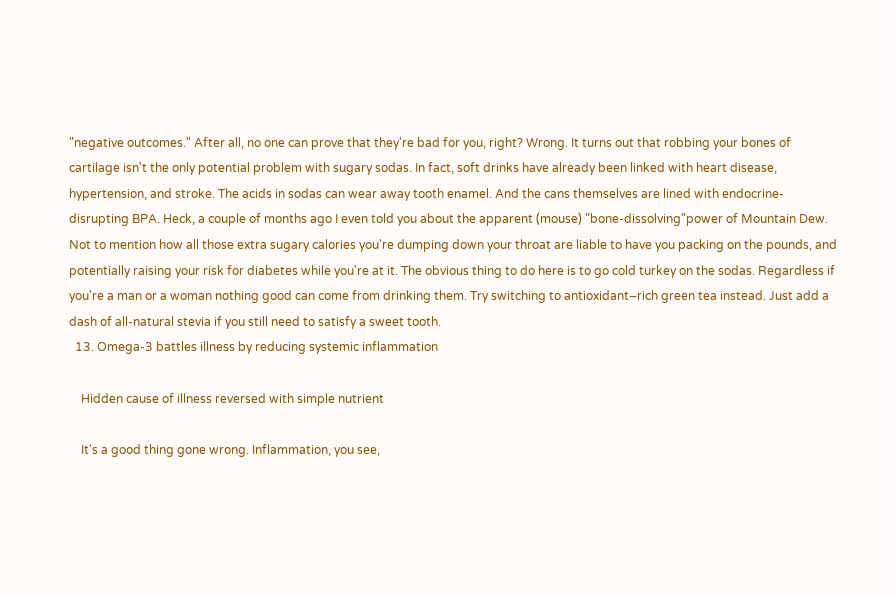"negative outcomes." After all, no one can prove that they're bad for you, right? Wrong. It turns out that robbing your bones of cartilage isn't the only potential problem with sugary sodas. In fact, soft drinks have already been linked with heart disease, hypertension, and stroke. The acids in sodas can wear away tooth enamel. And the cans themselves are lined with endocrine-disrupting BPA. Heck, a couple of months ago I even told you about the apparent (mouse) "bone-dissolving"power of Mountain Dew. Not to mention how all those extra sugary calories you're dumping down your throat are liable to have you packing on the pounds, and potentially raising your risk for diabetes while you're at it. The obvious thing to do here is to go cold turkey on the sodas. Regardless if you're a man or a woman nothing good can come from drinking them. Try switching to antioxidant–rich green tea instead. Just add a dash of all-natural stevia if you still need to satisfy a sweet tooth.
  13. Omega-3 battles illness by reducing systemic inflammation

    Hidden cause of illness reversed with simple nutrient

    It's a good thing gone wrong. Inflammation, you see,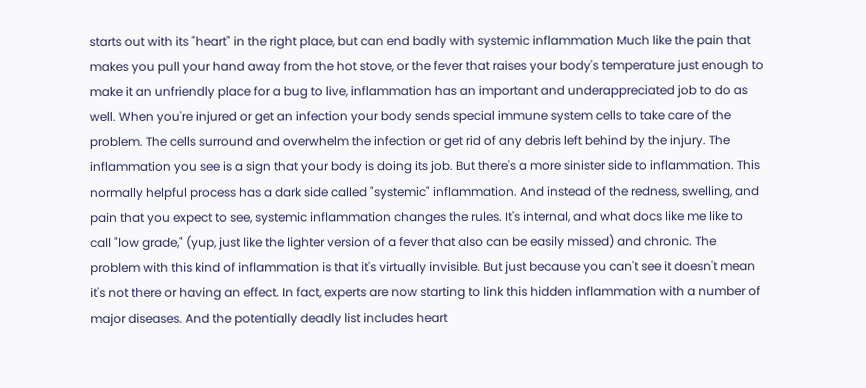starts out with its "heart" in the right place, but can end badly with systemic inflammation Much like the pain that makes you pull your hand away from the hot stove, or the fever that raises your body's temperature just enough to make it an unfriendly place for a bug to live, inflammation has an important and underappreciated job to do as well. When you're injured or get an infection your body sends special immune system cells to take care of the problem. The cells surround and overwhelm the infection or get rid of any debris left behind by the injury. The inflammation you see is a sign that your body is doing its job. But there's a more sinister side to inflammation. This normally helpful process has a dark side called "systemic" inflammation. And instead of the redness, swelling, and pain that you expect to see, systemic inflammation changes the rules. It's internal, and what docs like me like to call "low grade," (yup, just like the lighter version of a fever that also can be easily missed) and chronic. The problem with this kind of inflammation is that it's virtually invisible. But just because you can't see it doesn't mean it's not there or having an effect. In fact, experts are now starting to link this hidden inflammation with a number of major diseases. And the potentially deadly list includes heart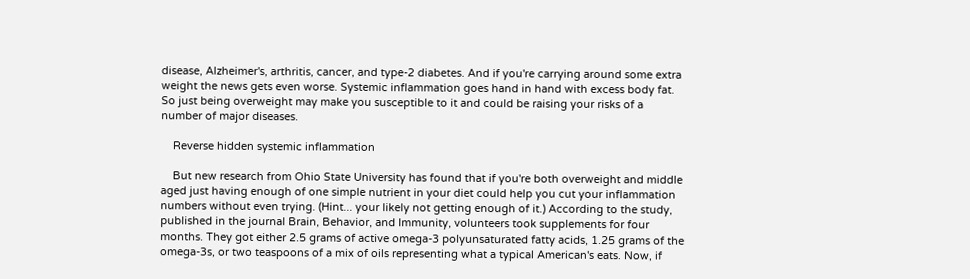disease, Alzheimer's, arthritis, cancer, and type-2 diabetes. And if you're carrying around some extra weight the news gets even worse. Systemic inflammation goes hand in hand with excess body fat. So just being overweight may make you susceptible to it and could be raising your risks of a number of major diseases.

    Reverse hidden systemic inflammation

    But new research from Ohio State University has found that if you're both overweight and middle aged just having enough of one simple nutrient in your diet could help you cut your inflammation numbers without even trying. (Hint... your likely not getting enough of it.) According to the study, published in the journal Brain, Behavior, and Immunity, volunteers took supplements for four months. They got either 2.5 grams of active omega-3 polyunsaturated fatty acids, 1.25 grams of the omega-3s, or two teaspoons of a mix of oils representing what a typical American's eats. Now, if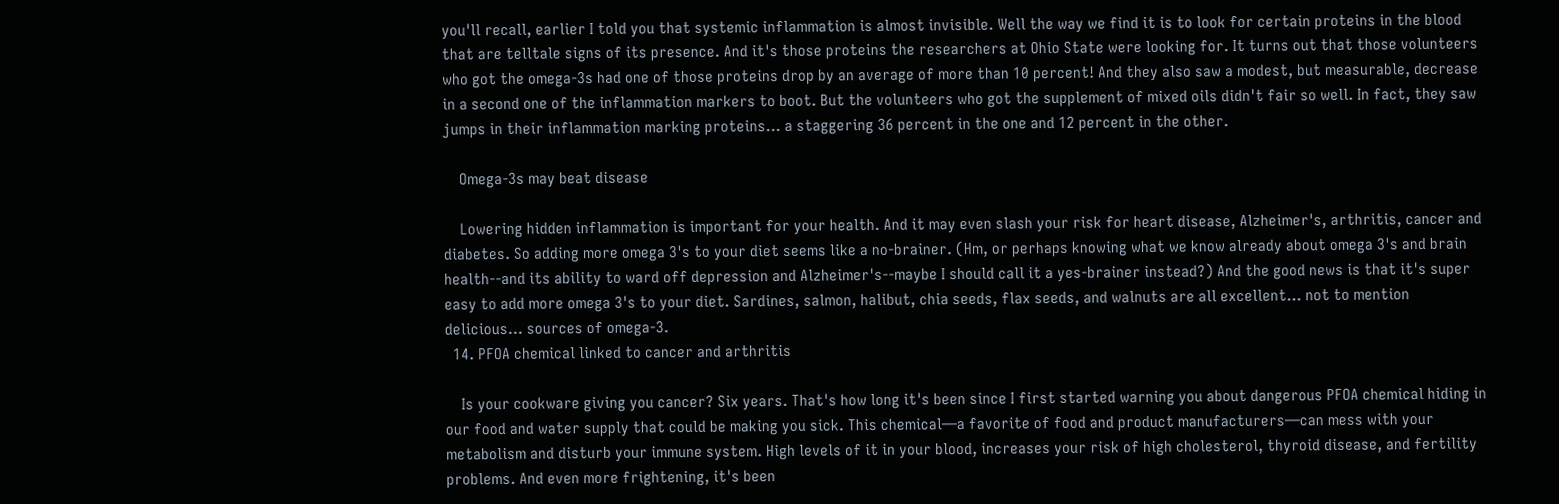you'll recall, earlier I told you that systemic inflammation is almost invisible. Well the way we find it is to look for certain proteins in the blood that are telltale signs of its presence. And it's those proteins the researchers at Ohio State were looking for. It turns out that those volunteers who got the omega-3s had one of those proteins drop by an average of more than 10 percent! And they also saw a modest, but measurable, decrease in a second one of the inflammation markers to boot. But the volunteers who got the supplement of mixed oils didn't fair so well. In fact, they saw jumps in their inflammation marking proteins... a staggering 36 percent in the one and 12 percent in the other.

    Omega-3s may beat disease

    Lowering hidden inflammation is important for your health. And it may even slash your risk for heart disease, Alzheimer's, arthritis, cancer and diabetes. So adding more omega 3's to your diet seems like a no-brainer. (Hm, or perhaps knowing what we know already about omega 3's and brain health--and its ability to ward off depression and Alzheimer's--maybe I should call it a yes-brainer instead?) And the good news is that it's super easy to add more omega 3's to your diet. Sardines, salmon, halibut, chia seeds, flax seeds, and walnuts are all excellent... not to mention delicious... sources of omega-3.
  14. PFOA chemical linked to cancer and arthritis

    Is your cookware giving you cancer? Six years. That's how long it's been since I first started warning you about dangerous PFOA chemical hiding in our food and water supply that could be making you sick. This chemical—a favorite of food and product manufacturers—can mess with your metabolism and disturb your immune system. High levels of it in your blood, increases your risk of high cholesterol, thyroid disease, and fertility problems. And even more frightening, it's been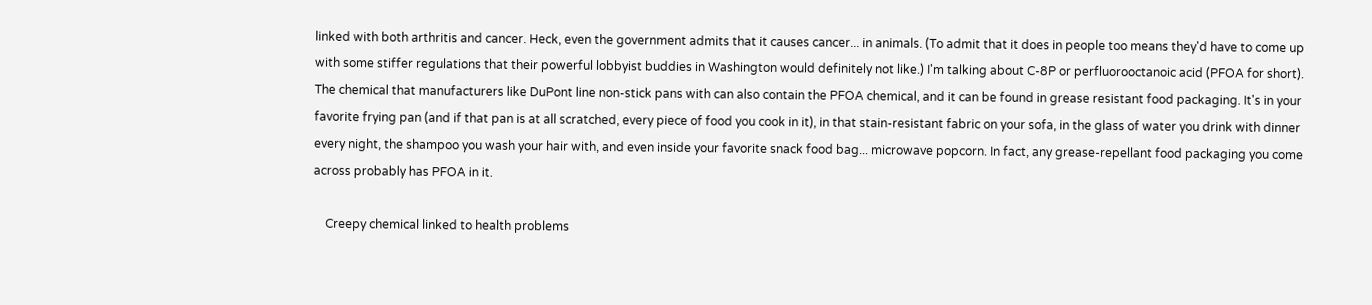linked with both arthritis and cancer. Heck, even the government admits that it causes cancer... in animals. (To admit that it does in people too means they'd have to come up with some stiffer regulations that their powerful lobbyist buddies in Washington would definitely not like.) I'm talking about C-8P or perfluorooctanoic acid (PFOA for short). The chemical that manufacturers like DuPont line non-stick pans with can also contain the PFOA chemical, and it can be found in grease resistant food packaging. It's in your favorite frying pan (and if that pan is at all scratched, every piece of food you cook in it), in that stain-resistant fabric on your sofa, in the glass of water you drink with dinner every night, the shampoo you wash your hair with, and even inside your favorite snack food bag... microwave popcorn. In fact, any grease-repellant food packaging you come across probably has PFOA in it.

    Creepy chemical linked to health problems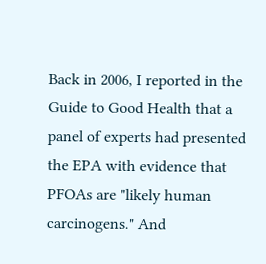Back in 2006, I reported in the Guide to Good Health that a panel of experts had presented the EPA with evidence that PFOAs are "likely human carcinogens." And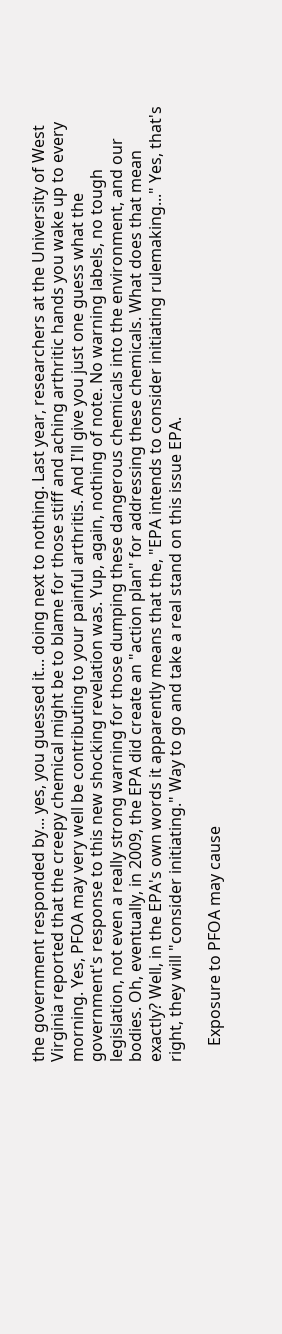the government responded by... yes, you guessed it... doing next to nothing. Last year, researchers at the University of West Virginia reported that the creepy chemical might be to blame for those stiff and aching arthritic hands you wake up to every morning. Yes, PFOA may very well be contributing to your painful arthritis. And I'll give you just one guess what the government's response to this new shocking revelation was. Yup, again, nothing of note. No warning labels, no tough legislation, not even a really strong warning for those dumping these dangerous chemicals into the environment, and our bodies. Oh, eventually, in 2009, the EPA did create an "action plan" for addressing these chemicals. What does that mean exactly? Well, in the EPA's own words it apparently means that the, "EPA intends to consider initiating rulemaking..." Yes, that's right, they will "consider initiating." Way to go and take a real stand on this issue EPA.

    Exposure to PFOA may cause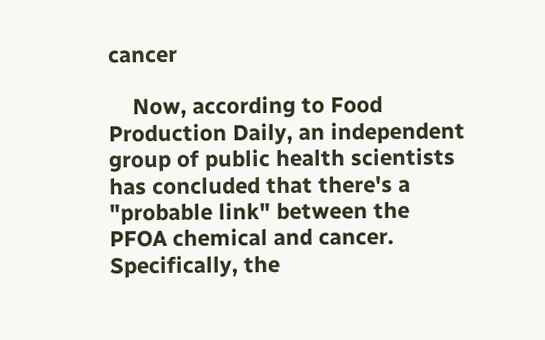cancer

    Now, according to Food Production Daily, an independent group of public health scientists has concluded that there's a "probable link" between the PFOA chemical and cancer. Specifically, the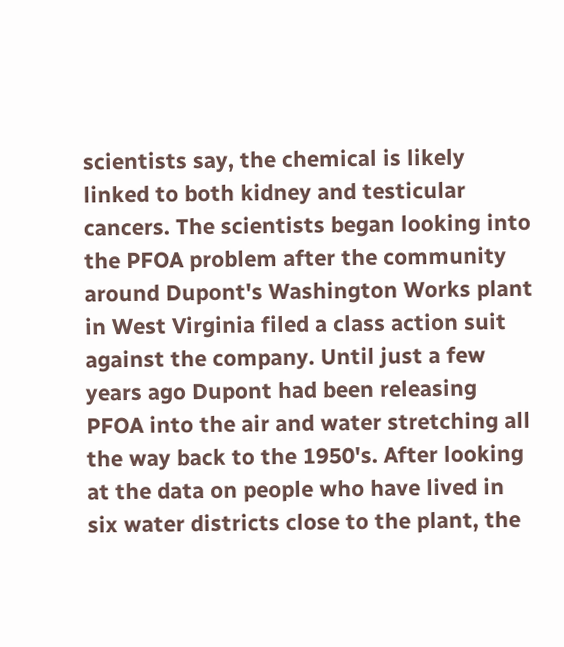scientists say, the chemical is likely linked to both kidney and testicular cancers. The scientists began looking into the PFOA problem after the community around Dupont's Washington Works plant in West Virginia filed a class action suit against the company. Until just a few years ago Dupont had been releasing PFOA into the air and water stretching all the way back to the 1950's. After looking at the data on people who have lived in six water districts close to the plant, the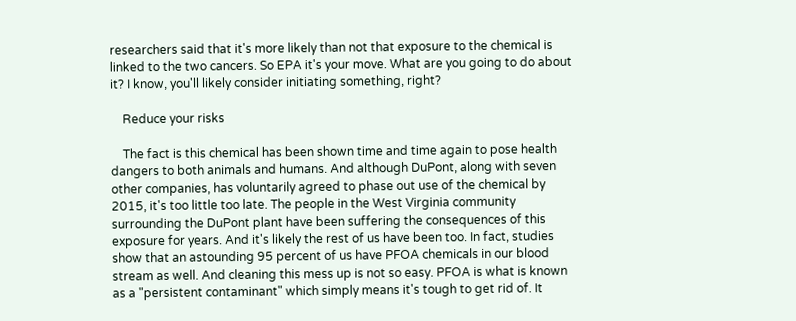researchers said that it's more likely than not that exposure to the chemical is linked to the two cancers. So EPA it's your move. What are you going to do about it? I know, you'll likely consider initiating something, right?

    Reduce your risks

    The fact is this chemical has been shown time and time again to pose health dangers to both animals and humans. And although DuPont, along with seven other companies, has voluntarily agreed to phase out use of the chemical by 2015, it's too little too late. The people in the West Virginia community surrounding the DuPont plant have been suffering the consequences of this exposure for years. And it's likely the rest of us have been too. In fact, studies show that an astounding 95 percent of us have PFOA chemicals in our blood stream as well. And cleaning this mess up is not so easy. PFOA is what is known as a "persistent contaminant" which simply means it's tough to get rid of. It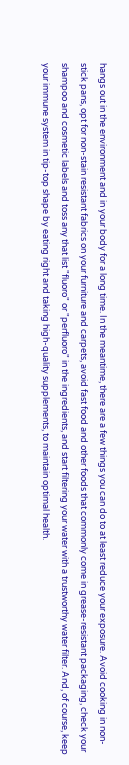hangs out in the environment and in your body for a long time. In the meantime, there are a few things you can do to at least reduce your exposure. Avoid cooking in non-stick pans, opt for non-stain resistant fabrics on your furniture and carpets, avoid fast food and other foods that commonly come in grease-resistant packaging, check your shampoo and cosmetic labels and toss any that list "fluoro" or "perfluoro" in the ingredients, and start filtering your water with a trustworthy water filter. And, of course, keep your immune system in tip-top shape by eating right and taking high-quality supplements, to maintain optimal health.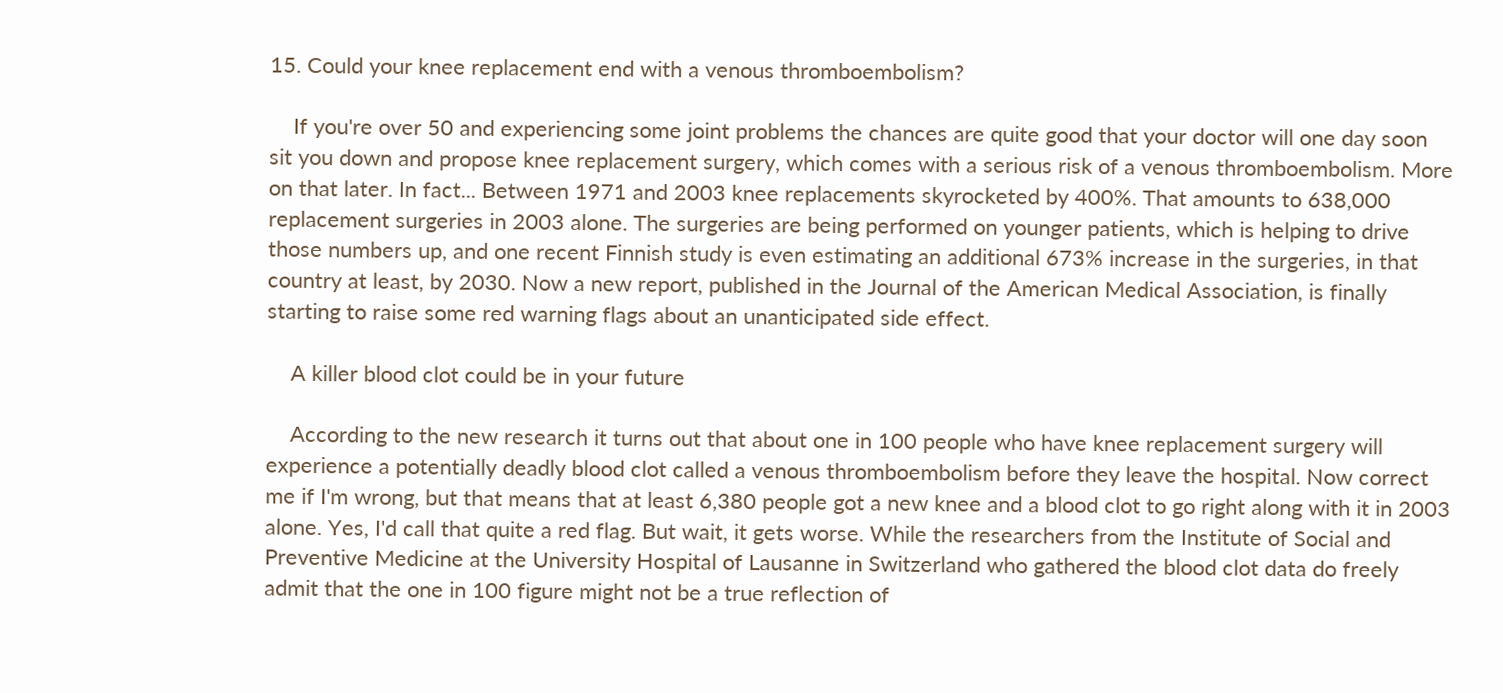15. Could your knee replacement end with a venous thromboembolism?

    If you're over 50 and experiencing some joint problems the chances are quite good that your doctor will one day soon sit you down and propose knee replacement surgery, which comes with a serious risk of a venous thromboembolism. More on that later. In fact... Between 1971 and 2003 knee replacements skyrocketed by 400%. That amounts to 638,000 replacement surgeries in 2003 alone. The surgeries are being performed on younger patients, which is helping to drive those numbers up, and one recent Finnish study is even estimating an additional 673% increase in the surgeries, in that country at least, by 2030. Now a new report, published in the Journal of the American Medical Association, is finally starting to raise some red warning flags about an unanticipated side effect.

    A killer blood clot could be in your future

    According to the new research it turns out that about one in 100 people who have knee replacement surgery will experience a potentially deadly blood clot called a venous thromboembolism before they leave the hospital. Now correct me if I'm wrong, but that means that at least 6,380 people got a new knee and a blood clot to go right along with it in 2003 alone. Yes, I'd call that quite a red flag. But wait, it gets worse. While the researchers from the Institute of Social and Preventive Medicine at the University Hospital of Lausanne in Switzerland who gathered the blood clot data do freely admit that the one in 100 figure might not be a true reflection of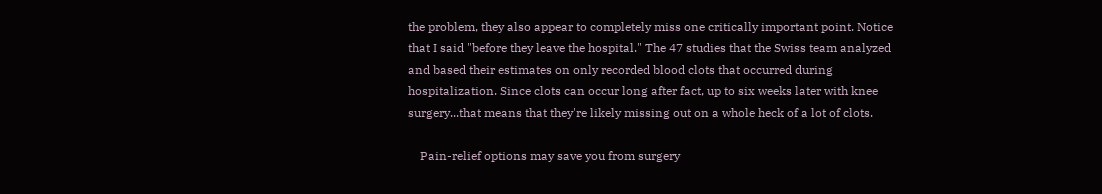the problem, they also appear to completely miss one critically important point. Notice that I said "before they leave the hospital." The 47 studies that the Swiss team analyzed and based their estimates on only recorded blood clots that occurred during hospitalization. Since clots can occur long after fact, up to six weeks later with knee surgery...that means that they're likely missing out on a whole heck of a lot of clots.

    Pain-relief options may save you from surgery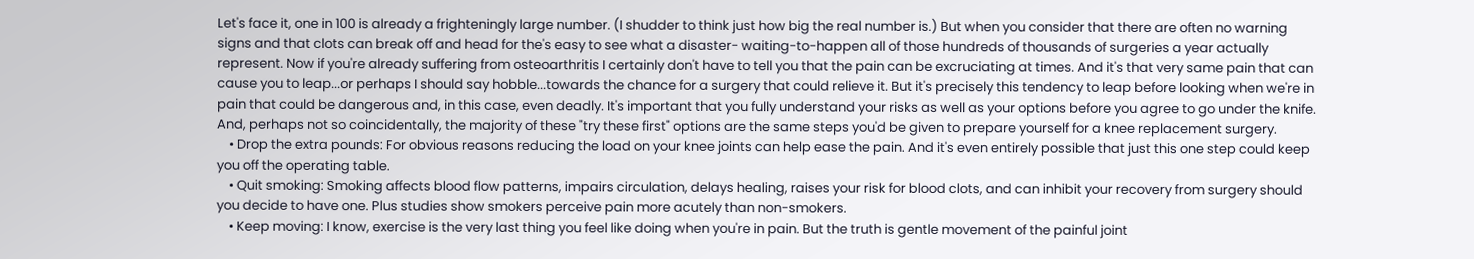Let's face it, one in 100 is already a frighteningly large number. (I shudder to think just how big the real number is.) But when you consider that there are often no warning signs and that clots can break off and head for the's easy to see what a disaster- waiting-to-happen all of those hundreds of thousands of surgeries a year actually represent. Now if you're already suffering from osteoarthritis I certainly don't have to tell you that the pain can be excruciating at times. And it's that very same pain that can cause you to leap...or perhaps I should say hobble...towards the chance for a surgery that could relieve it. But it's precisely this tendency to leap before looking when we're in pain that could be dangerous and, in this case, even deadly. It's important that you fully understand your risks as well as your options before you agree to go under the knife. And, perhaps not so coincidentally, the majority of these "try these first" options are the same steps you'd be given to prepare yourself for a knee replacement surgery.
    • Drop the extra pounds: For obvious reasons reducing the load on your knee joints can help ease the pain. And it's even entirely possible that just this one step could keep you off the operating table.
    • Quit smoking: Smoking affects blood flow patterns, impairs circulation, delays healing, raises your risk for blood clots, and can inhibit your recovery from surgery should you decide to have one. Plus studies show smokers perceive pain more acutely than non-smokers.
    • Keep moving: I know, exercise is the very last thing you feel like doing when you're in pain. But the truth is gentle movement of the painful joint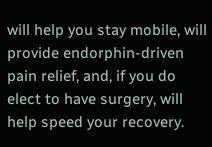will help you stay mobile, will provide endorphin-driven pain relief, and, if you do elect to have surgery, will help speed your recovery.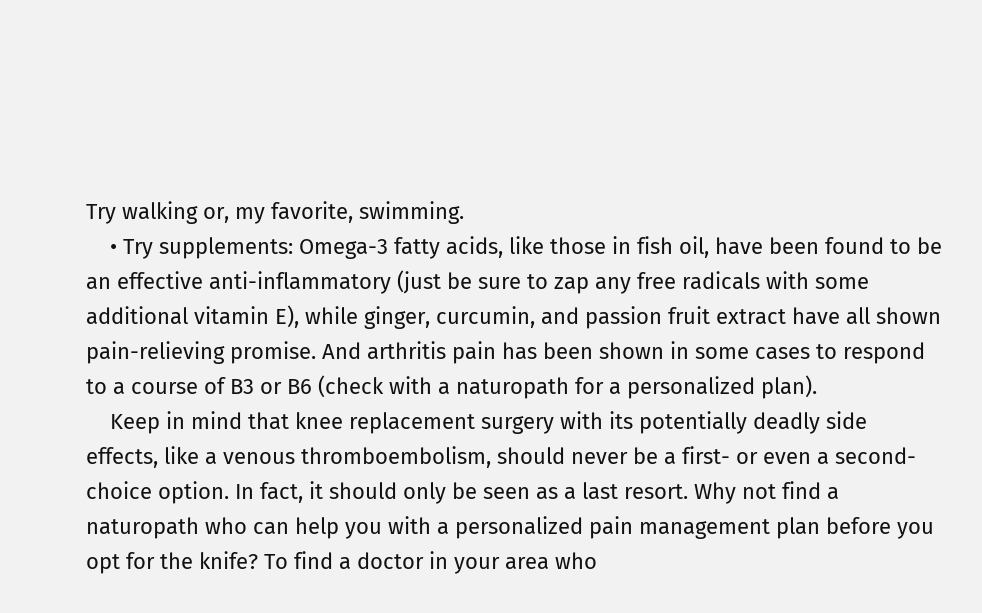Try walking or, my favorite, swimming.
    • Try supplements: Omega-3 fatty acids, like those in fish oil, have been found to be an effective anti-inflammatory (just be sure to zap any free radicals with some additional vitamin E), while ginger, curcumin, and passion fruit extract have all shown pain-relieving promise. And arthritis pain has been shown in some cases to respond to a course of B3 or B6 (check with a naturopath for a personalized plan).
    Keep in mind that knee replacement surgery with its potentially deadly side effects, like a venous thromboembolism, should never be a first- or even a second-choice option. In fact, it should only be seen as a last resort. Why not find a naturopath who can help you with a personalized pain management plan before you opt for the knife? To find a doctor in your area who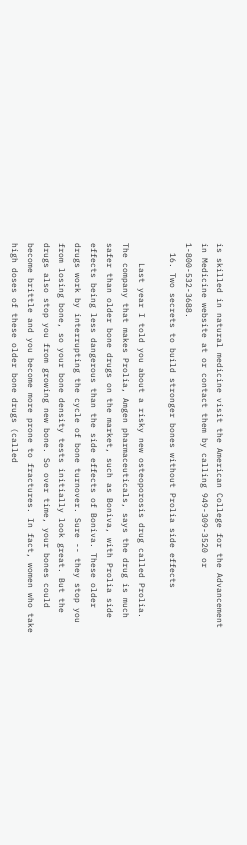is skilled in natural medicine visit the American College for the Advancement in Medicine website at or contact them by calling 949-309-3520 or 1-800-532-3688.
  16. Two secrets to build stronger bones without Prolia side effects

    Last year I told you about a risky new osteoporosis drug called Prolia. The company that makes Prolia, Amgen pharmaceuticals, says the drug is much safer than older bone drugs on the market, such as Boniva, with Prolia side effects being less dangerous than the side effects of Boniva. These older drugs work by interrupting the cycle of bone turnover. Sure -- they stop you from losing bone, so your bone density tests initially look great. But the drugs also stop you from growing new bone. So over time, your bones could become brittle and you become more prone to fractures. In fact, women who take high doses of these older bone drugs (called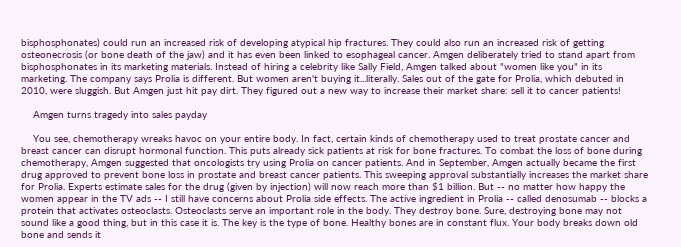bisphosphonates) could run an increased risk of developing atypical hip fractures. They could also run an increased risk of getting osteonecrosis (or bone death of the jaw) and it has even been linked to esophageal cancer. Amgen deliberately tried to stand apart from bisphosphonates in its marketing materials. Instead of hiring a celebrity like Sally Field, Amgen talked about "women like you" in its marketing. The company says Prolia is different. But women aren't buying it...literally. Sales out of the gate for Prolia, which debuted in 2010, were sluggish. But Amgen just hit pay dirt. They figured out a new way to increase their market share: sell it to cancer patients!

    Amgen turns tragedy into sales payday

    You see, chemotherapy wreaks havoc on your entire body. In fact, certain kinds of chemotherapy used to treat prostate cancer and breast cancer can disrupt hormonal function. This puts already sick patients at risk for bone fractures. To combat the loss of bone during chemotherapy, Amgen suggested that oncologists try using Prolia on cancer patients. And in September, Amgen actually became the first drug approved to prevent bone loss in prostate and breast cancer patients. This sweeping approval substantially increases the market share for Prolia. Experts estimate sales for the drug (given by injection) will now reach more than $1 billion. But -- no matter how happy the women appear in the TV ads -- I still have concerns about Prolia side effects. The active ingredient in Prolia -- called denosumab -- blocks a protein that activates osteoclasts. Osteoclasts serve an important role in the body. They destroy bone. Sure, destroying bone may not sound like a good thing, but in this case it is. The key is the type of bone. Healthy bones are in constant flux. Your body breaks down old bone and sends it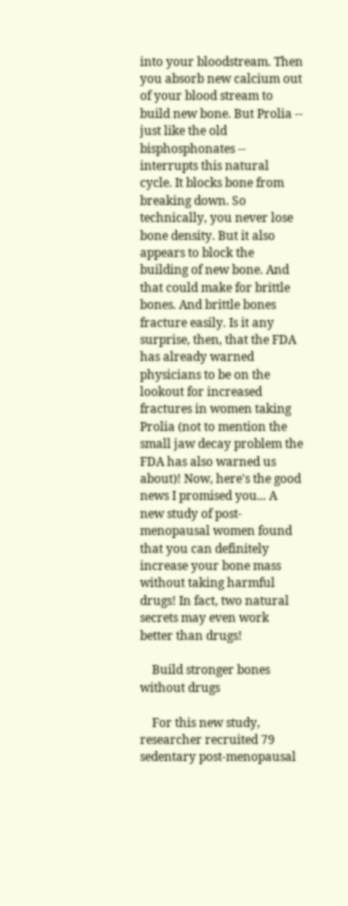into your bloodstream. Then you absorb new calcium out of your blood stream to build new bone. But Prolia -- just like the old bisphosphonates -- interrupts this natural cycle. It blocks bone from breaking down. So technically, you never lose bone density. But it also appears to block the building of new bone. And that could make for brittle bones. And brittle bones fracture easily. Is it any surprise, then, that the FDA has already warned physicians to be on the lookout for increased fractures in women taking Prolia (not to mention the small jaw decay problem the FDA has also warned us about)! Now, here's the good news I promised you... A new study of post-menopausal women found that you can definitely increase your bone mass without taking harmful drugs! In fact, two natural secrets may even work better than drugs!

    Build stronger bones without drugs

    For this new study, researcher recruited 79 sedentary post-menopausal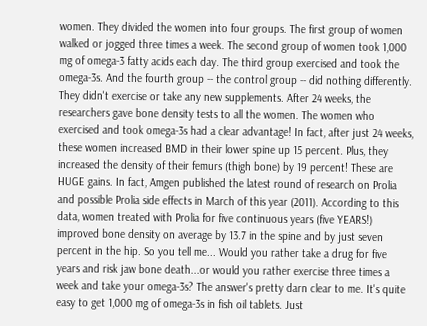women. They divided the women into four groups. The first group of women walked or jogged three times a week. The second group of women took 1,000 mg of omega-3 fatty acids each day. The third group exercised and took the omega-3s. And the fourth group -- the control group -- did nothing differently. They didn't exercise or take any new supplements. After 24 weeks, the researchers gave bone density tests to all the women. The women who exercised and took omega-3s had a clear advantage! In fact, after just 24 weeks, these women increased BMD in their lower spine up 15 percent. Plus, they increased the density of their femurs (thigh bone) by 19 percent! These are HUGE gains. In fact, Amgen published the latest round of research on Prolia and possible Prolia side effects in March of this year (2011). According to this data, women treated with Prolia for five continuous years (five YEARS!) improved bone density on average by 13.7 in the spine and by just seven percent in the hip. So you tell me... Would you rather take a drug for five years and risk jaw bone death...or would you rather exercise three times a week and take your omega-3s? The answer's pretty darn clear to me. It's quite easy to get 1,000 mg of omega-3s in fish oil tablets. Just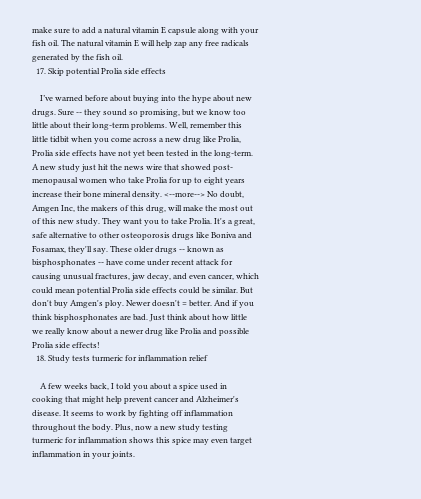make sure to add a natural vitamin E capsule along with your fish oil. The natural vitamin E will help zap any free radicals generated by the fish oil.
  17. Skip potential Prolia side effects

    I’ve warned before about buying into the hype about new drugs. Sure -- they sound so promising, but we know too little about their long-term problems. Well, remember this little tidbit when you come across a new drug like Prolia, Prolia side effects have not yet been tested in the long-term. A new study just hit the news wire that showed post-menopausal women who take Prolia for up to eight years increase their bone mineral density. <--more--> No doubt, Amgen Inc, the makers of this drug, will make the most out of this new study. They want you to take Prolia. It's a great, safe alternative to other osteoporosis drugs like Boniva and Fosamax, they'll say. These older drugs -- known as bisphosphonates -- have come under recent attack for causing unusual fractures, jaw decay, and even cancer, which could mean potential Prolia side effects could be similar. But don't buy Amgen's ploy. Newer doesn't = better. And if you think bisphosphonates are bad. Just think about how little we really know about a newer drug like Prolia and possible Prolia side effects!
  18. Study tests turmeric for inflammation relief

    A few weeks back, I told you about a spice used in cooking that might help prevent cancer and Alzheimer's disease. It seems to work by fighting off inflammation throughout the body. Plus, now a new study testing turmeric for inflammation shows this spice may even target inflammation in your joints.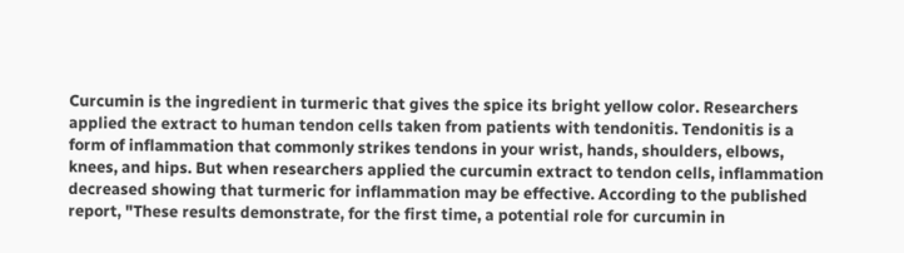Curcumin is the ingredient in turmeric that gives the spice its bright yellow color. Researchers applied the extract to human tendon cells taken from patients with tendonitis. Tendonitis is a form of inflammation that commonly strikes tendons in your wrist, hands, shoulders, elbows, knees, and hips. But when researchers applied the curcumin extract to tendon cells, inflammation decreased showing that turmeric for inflammation may be effective. According to the published report, "These results demonstrate, for the first time, a potential role for curcumin in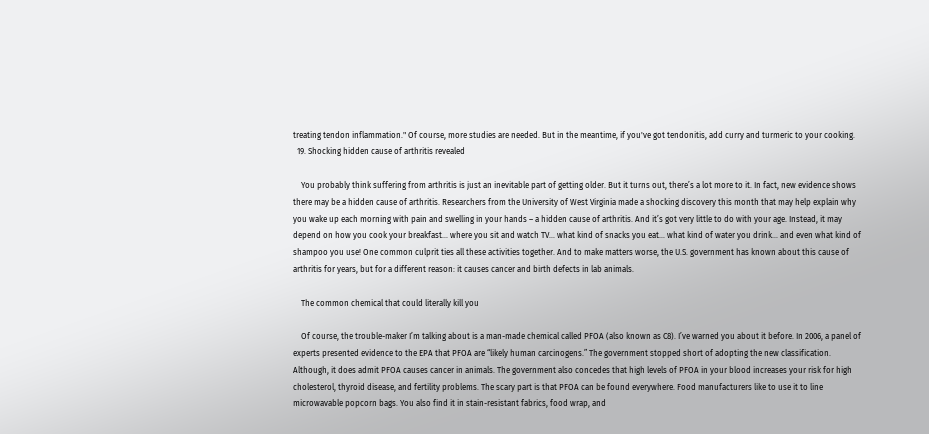treating tendon inflammation." Of course, more studies are needed. But in the meantime, if you've got tendonitis, add curry and turmeric to your cooking.
  19. Shocking hidden cause of arthritis revealed

    You probably think suffering from arthritis is just an inevitable part of getting older. But it turns out, there’s a lot more to it. In fact, new evidence shows there may be a hidden cause of arthritis. Researchers from the University of West Virginia made a shocking discovery this month that may help explain why you wake up each morning with pain and swelling in your hands – a hidden cause of arthritis. And it’s got very little to do with your age. Instead, it may depend on how you cook your breakfast... where you sit and watch TV... what kind of snacks you eat... what kind of water you drink... and even what kind of shampoo you use! One common culprit ties all these activities together. And to make matters worse, the U.S. government has known about this cause of arthritis for years, but for a different reason: it causes cancer and birth defects in lab animals.

    The common chemical that could literally kill you

    Of course, the trouble-maker I’m talking about is a man-made chemical called PFOA (also known as C8). I’ve warned you about it before. In 2006, a panel of experts presented evidence to the EPA that PFOA are “likely human carcinogens.” The government stopped short of adopting the new classification. Although, it does admit PFOA causes cancer in animals. The government also concedes that high levels of PFOA in your blood increases your risk for high cholesterol, thyroid disease, and fertility problems. The scary part is that PFOA can be found everywhere. Food manufacturers like to use it to line microwavable popcorn bags. You also find it in stain-resistant fabrics, food wrap, and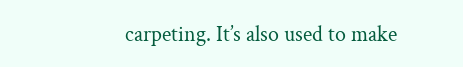carpeting. It’s also used to make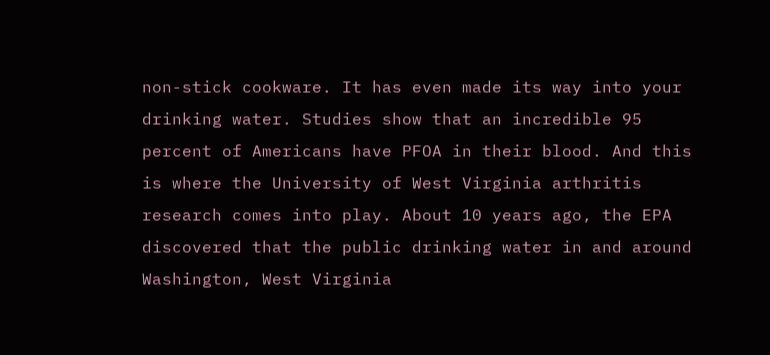non-stick cookware. It has even made its way into your drinking water. Studies show that an incredible 95 percent of Americans have PFOA in their blood. And this is where the University of West Virginia arthritis research comes into play. About 10 years ago, the EPA discovered that the public drinking water in and around Washington, West Virginia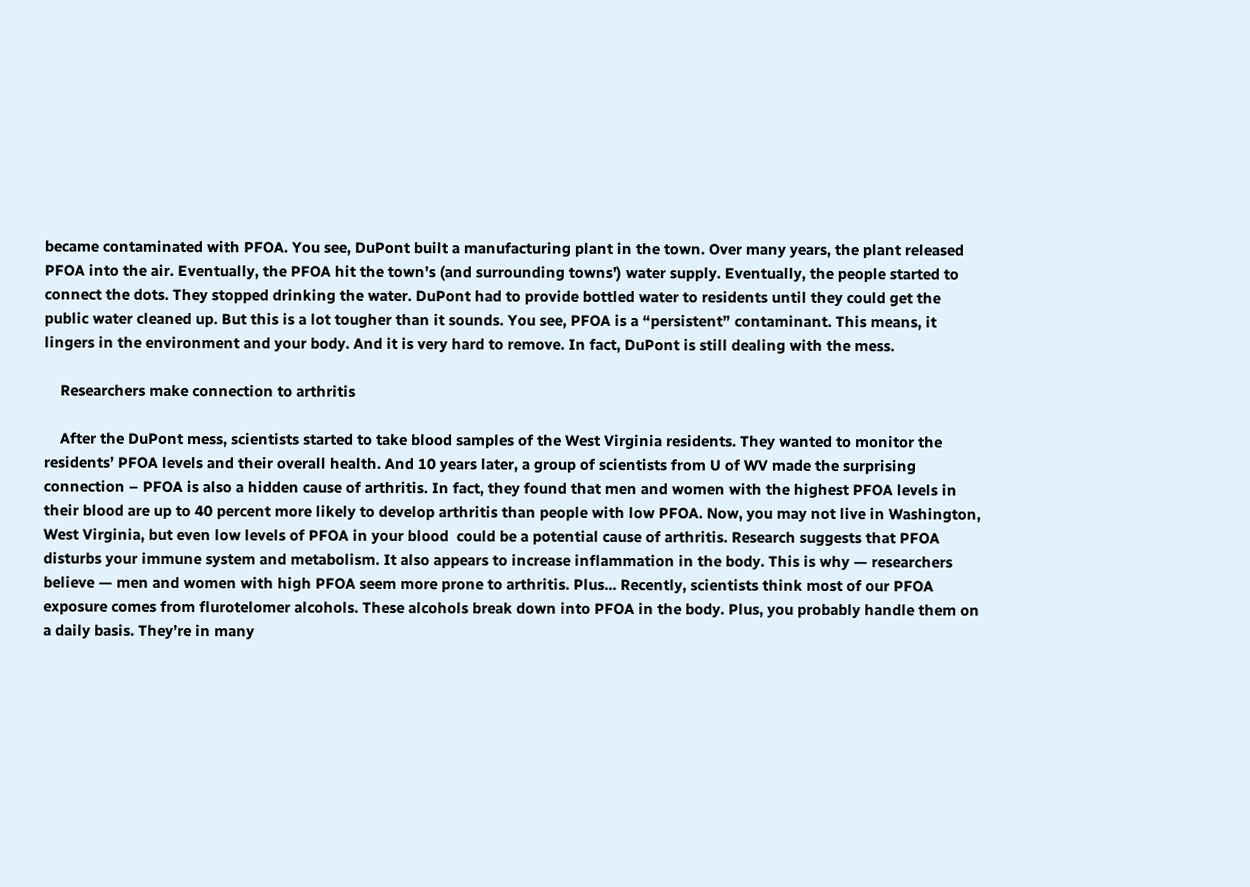became contaminated with PFOA. You see, DuPont built a manufacturing plant in the town. Over many years, the plant released PFOA into the air. Eventually, the PFOA hit the town’s (and surrounding towns’) water supply. Eventually, the people started to connect the dots. They stopped drinking the water. DuPont had to provide bottled water to residents until they could get the public water cleaned up. But this is a lot tougher than it sounds. You see, PFOA is a “persistent” contaminant. This means, it lingers in the environment and your body. And it is very hard to remove. In fact, DuPont is still dealing with the mess.

    Researchers make connection to arthritis

    After the DuPont mess, scientists started to take blood samples of the West Virginia residents. They wanted to monitor the residents’ PFOA levels and their overall health. And 10 years later, a group of scientists from U of WV made the surprising connection – PFOA is also a hidden cause of arthritis. In fact, they found that men and women with the highest PFOA levels in their blood are up to 40 percent more likely to develop arthritis than people with low PFOA. Now, you may not live in Washington, West Virginia, but even low levels of PFOA in your blood  could be a potential cause of arthritis. Research suggests that PFOA disturbs your immune system and metabolism. It also appears to increase inflammation in the body. This is why — researchers believe — men and women with high PFOA seem more prone to arthritis. Plus... Recently, scientists think most of our PFOA exposure comes from flurotelomer alcohols. These alcohols break down into PFOA in the body. Plus, you probably handle them on a daily basis. They’re in many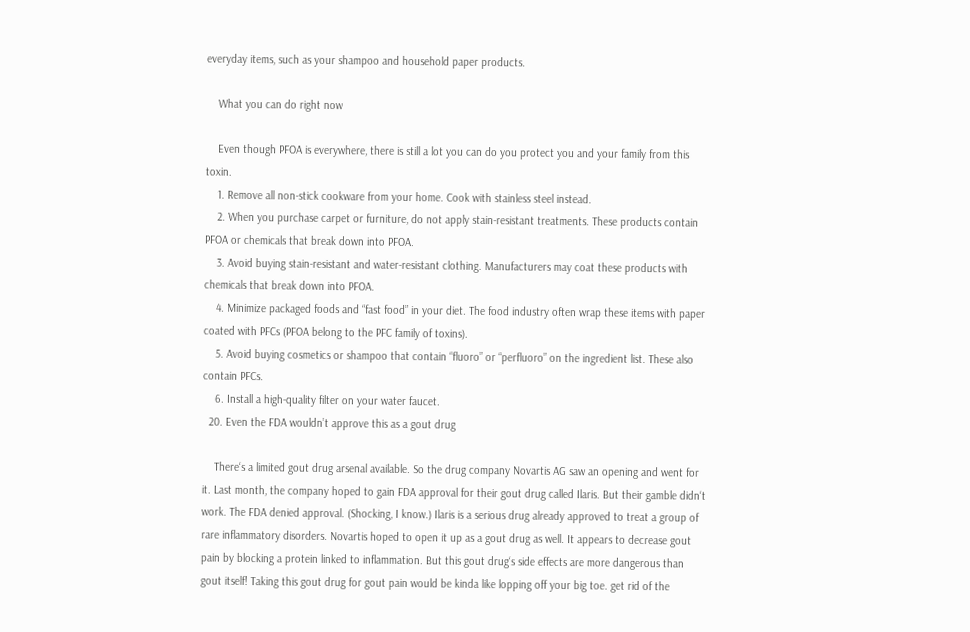everyday items, such as your shampoo and household paper products.

    What you can do right now

    Even though PFOA is everywhere, there is still a lot you can do you protect you and your family from this toxin.
    1. Remove all non-stick cookware from your home. Cook with stainless steel instead.
    2. When you purchase carpet or furniture, do not apply stain-resistant treatments. These products contain PFOA or chemicals that break down into PFOA.
    3. Avoid buying stain-resistant and water-resistant clothing. Manufacturers may coat these products with chemicals that break down into PFOA.
    4. Minimize packaged foods and “fast food” in your diet. The food industry often wrap these items with paper coated with PFCs (PFOA belong to the PFC family of toxins).
    5. Avoid buying cosmetics or shampoo that contain “fluoro” or “perfluoro” on the ingredient list. These also contain PFCs.
    6. Install a high-quality filter on your water faucet.
  20. Even the FDA wouldn’t approve this as a gout drug

    There‘s a limited gout drug arsenal available. So the drug company Novartis AG saw an opening and went for it. Last month, the company hoped to gain FDA approval for their gout drug called Ilaris. But their gamble didn‘t work. The FDA denied approval. (Shocking, I know.) Ilaris is a serious drug already approved to treat a group of rare inflammatory disorders. Novartis hoped to open it up as a gout drug as well. It appears to decrease gout pain by blocking a protein linked to inflammation. But this gout drug‘s side effects are more dangerous than gout itself! Taking this gout drug for gout pain would be kinda like lopping off your big toe. get rid of the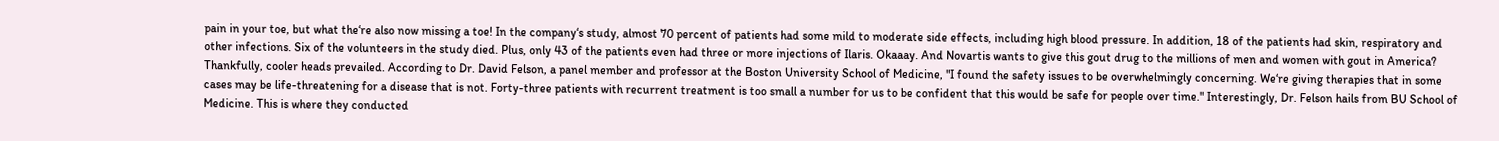pain in your toe, but what the‘re also now missing a toe! In the company‘s study, almost 70 percent of patients had some mild to moderate side effects, including high blood pressure. In addition, 18 of the patients had skin, respiratory and other infections. Six of the volunteers in the study died. Plus, only 43 of the patients even had three or more injections of Ilaris. Okaaay. And Novartis wants to give this gout drug to the millions of men and women with gout in America? Thankfully, cooler heads prevailed. According to Dr. David Felson, a panel member and professor at the Boston University School of Medicine, "I found the safety issues to be overwhelmingly concerning. We‘re giving therapies that in some cases may be life-threatening for a disease that is not. Forty-three patients with recurrent treatment is too small a number for us to be confident that this would be safe for people over time." Interestingly, Dr. Felson hails from BU School of Medicine. This is where they conducted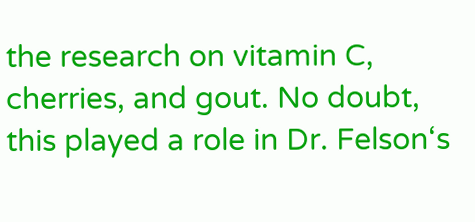the research on vitamin C, cherries, and gout. No doubt, this played a role in Dr. Felson‘s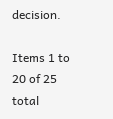decision.

Items 1 to 20 of 25 total